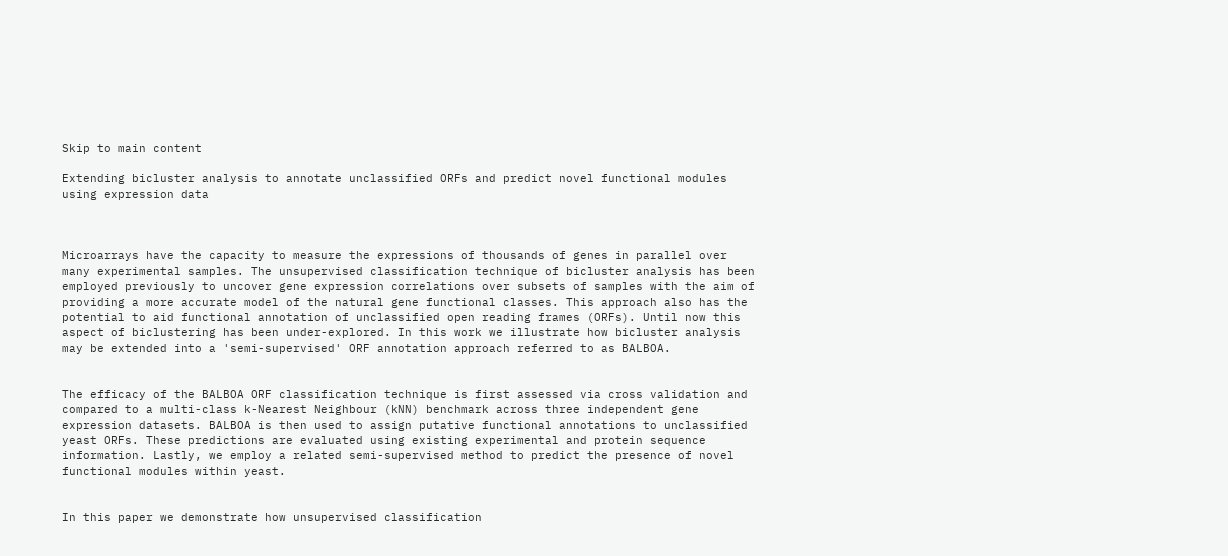Skip to main content

Extending bicluster analysis to annotate unclassified ORFs and predict novel functional modules using expression data



Microarrays have the capacity to measure the expressions of thousands of genes in parallel over many experimental samples. The unsupervised classification technique of bicluster analysis has been employed previously to uncover gene expression correlations over subsets of samples with the aim of providing a more accurate model of the natural gene functional classes. This approach also has the potential to aid functional annotation of unclassified open reading frames (ORFs). Until now this aspect of biclustering has been under-explored. In this work we illustrate how bicluster analysis may be extended into a 'semi-supervised' ORF annotation approach referred to as BALBOA.


The efficacy of the BALBOA ORF classification technique is first assessed via cross validation and compared to a multi-class k-Nearest Neighbour (kNN) benchmark across three independent gene expression datasets. BALBOA is then used to assign putative functional annotations to unclassified yeast ORFs. These predictions are evaluated using existing experimental and protein sequence information. Lastly, we employ a related semi-supervised method to predict the presence of novel functional modules within yeast.


In this paper we demonstrate how unsupervised classification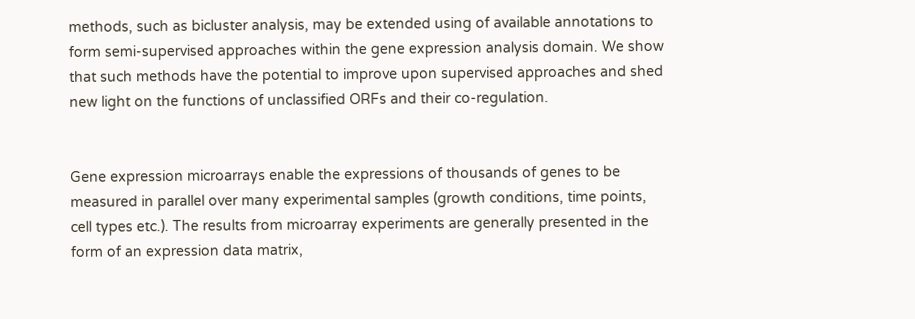methods, such as bicluster analysis, may be extended using of available annotations to form semi-supervised approaches within the gene expression analysis domain. We show that such methods have the potential to improve upon supervised approaches and shed new light on the functions of unclassified ORFs and their co-regulation.


Gene expression microarrays enable the expressions of thousands of genes to be measured in parallel over many experimental samples (growth conditions, time points, cell types etc.). The results from microarray experiments are generally presented in the form of an expression data matrix,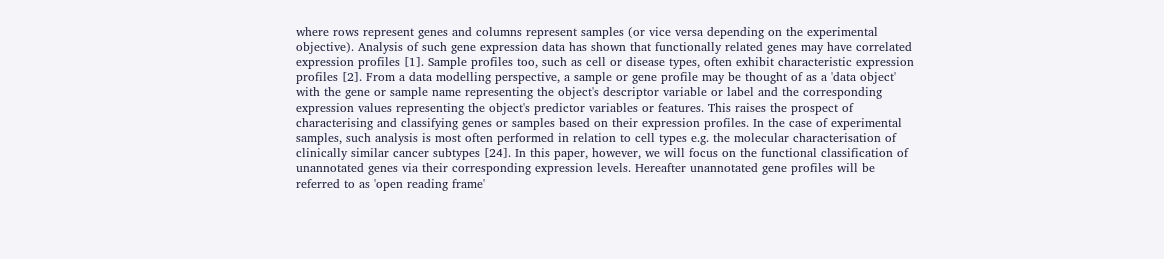where rows represent genes and columns represent samples (or vice versa depending on the experimental objective). Analysis of such gene expression data has shown that functionally related genes may have correlated expression profiles [1]. Sample profiles too, such as cell or disease types, often exhibit characteristic expression profiles [2]. From a data modelling perspective, a sample or gene profile may be thought of as a 'data object' with the gene or sample name representing the object's descriptor variable or label and the corresponding expression values representing the object's predictor variables or features. This raises the prospect of characterising and classifying genes or samples based on their expression profiles. In the case of experimental samples, such analysis is most often performed in relation to cell types e.g. the molecular characterisation of clinically similar cancer subtypes [24]. In this paper, however, we will focus on the functional classification of unannotated genes via their corresponding expression levels. Hereafter unannotated gene profiles will be referred to as 'open reading frame'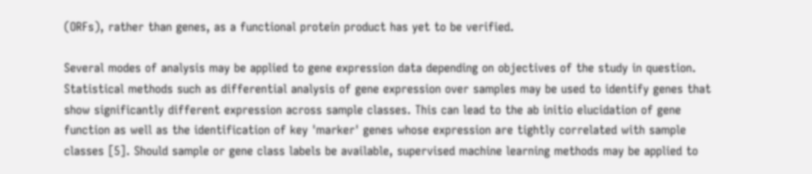(ORFs), rather than genes, as a functional protein product has yet to be verified.

Several modes of analysis may be applied to gene expression data depending on objectives of the study in question. Statistical methods such as differential analysis of gene expression over samples may be used to identify genes that show significantly different expression across sample classes. This can lead to the ab initio elucidation of gene function as well as the identification of key 'marker' genes whose expression are tightly correlated with sample classes [5]. Should sample or gene class labels be available, supervised machine learning methods may be applied to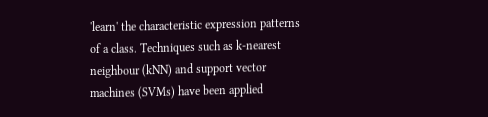'learn' the characteristic expression patterns of a class. Techniques such as k-nearest neighbour (kNN) and support vector machines (SVMs) have been applied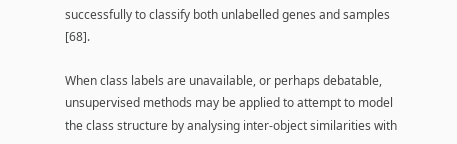successfully to classify both unlabelled genes and samples [68].

When class labels are unavailable, or perhaps debatable, unsupervised methods may be applied to attempt to model the class structure by analysing inter-object similarities with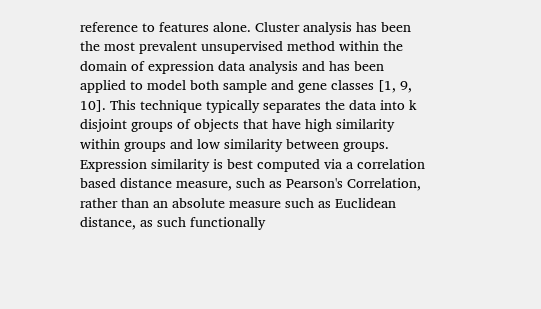reference to features alone. Cluster analysis has been the most prevalent unsupervised method within the domain of expression data analysis and has been applied to model both sample and gene classes [1, 9, 10]. This technique typically separates the data into k disjoint groups of objects that have high similarity within groups and low similarity between groups. Expression similarity is best computed via a correlation based distance measure, such as Pearson's Correlation, rather than an absolute measure such as Euclidean distance, as such functionally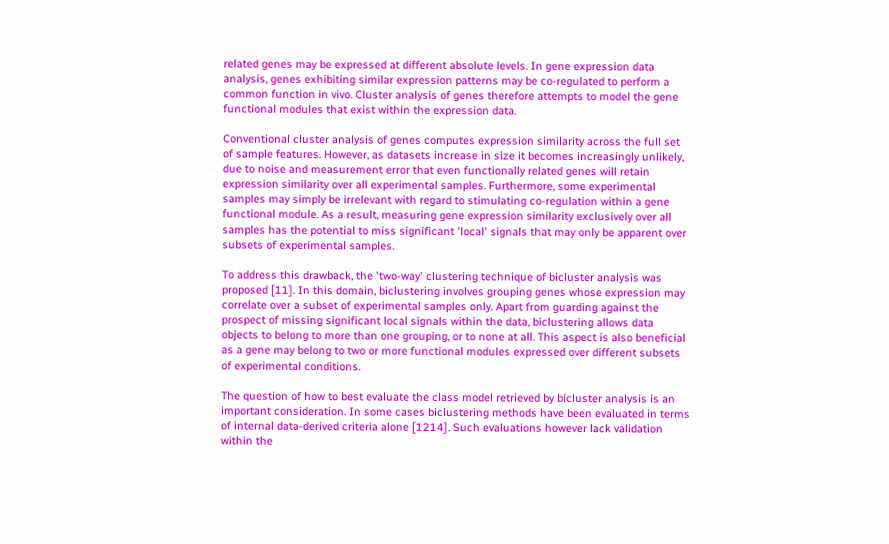related genes may be expressed at different absolute levels. In gene expression data analysis, genes exhibiting similar expression patterns may be co-regulated to perform a common function in vivo. Cluster analysis of genes therefore attempts to model the gene functional modules that exist within the expression data.

Conventional cluster analysis of genes computes expression similarity across the full set of sample features. However, as datasets increase in size it becomes increasingly unlikely, due to noise and measurement error that even functionally related genes will retain expression similarity over all experimental samples. Furthermore, some experimental samples may simply be irrelevant with regard to stimulating co-regulation within a gene functional module. As a result, measuring gene expression similarity exclusively over all samples has the potential to miss significant 'local' signals that may only be apparent over subsets of experimental samples.

To address this drawback, the 'two-way' clustering technique of bicluster analysis was proposed [11]. In this domain, biclustering involves grouping genes whose expression may correlate over a subset of experimental samples only. Apart from guarding against the prospect of missing significant local signals within the data, biclustering allows data objects to belong to more than one grouping, or to none at all. This aspect is also beneficial as a gene may belong to two or more functional modules expressed over different subsets of experimental conditions.

The question of how to best evaluate the class model retrieved by bicluster analysis is an important consideration. In some cases biclustering methods have been evaluated in terms of internal data-derived criteria alone [1214]. Such evaluations however lack validation within the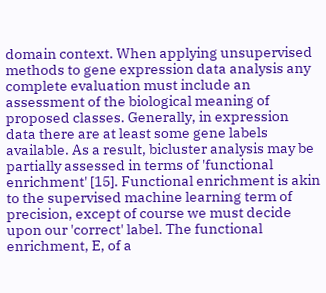domain context. When applying unsupervised methods to gene expression data analysis any complete evaluation must include an assessment of the biological meaning of proposed classes. Generally, in expression data there are at least some gene labels available. As a result, bicluster analysis may be partially assessed in terms of 'functional enrichment' [15]. Functional enrichment is akin to the supervised machine learning term of precision, except of course we must decide upon our 'correct' label. The functional enrichment, E, of a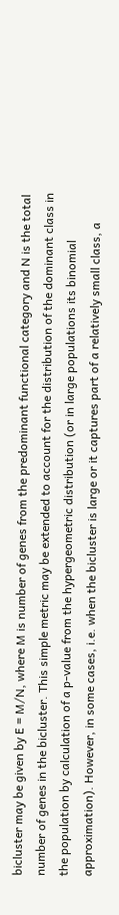bicluster may be given by E = M/N, where M is number of genes from the predominant functional category and N is the total number of genes in the bicluster. This simple metric may be extended to account for the distribution of the dominant class in the population by calculation of a p-value from the hypergeometric distribution (or in large populations its binomial approximation). However, in some cases, i.e. when the bicluster is large or it captures part of a relatively small class, a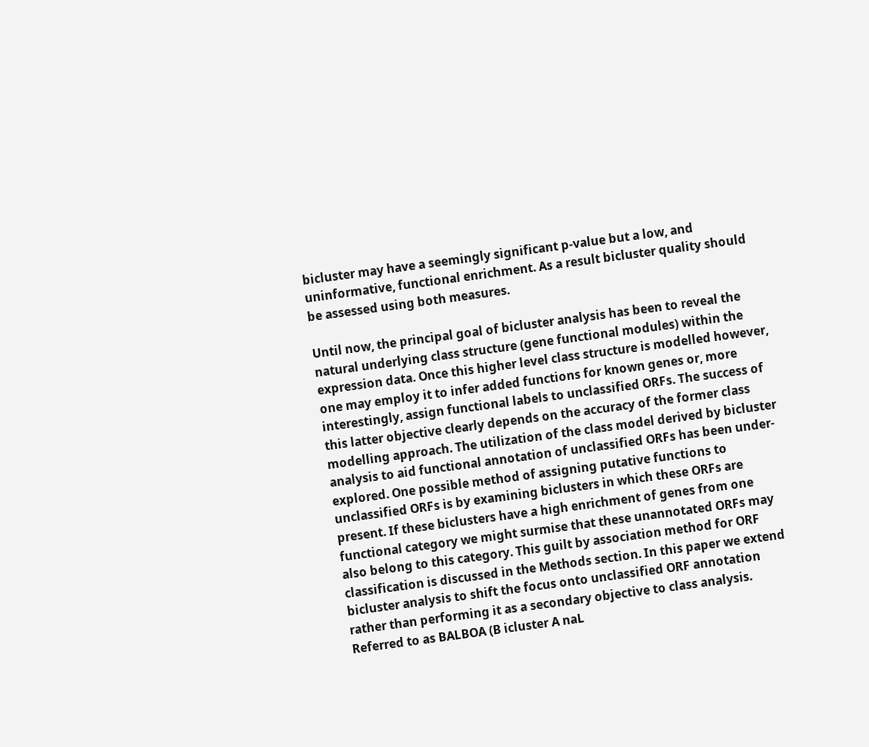bicluster may have a seemingly significant p-value but a low, and uninformative, functional enrichment. As a result bicluster quality should be assessed using both measures.

Until now, the principal goal of bicluster analysis has been to reveal the natural underlying class structure (gene functional modules) within the expression data. Once this higher level class structure is modelled however, one may employ it to infer added functions for known genes or, more interestingly, assign functional labels to unclassified ORFs. The success of this latter objective clearly depends on the accuracy of the former class modelling approach. The utilization of the class model derived by bicluster analysis to aid functional annotation of unclassified ORFs has been under-explored. One possible method of assigning putative functions to unclassified ORFs is by examining biclusters in which these ORFs are present. If these biclusters have a high enrichment of genes from one functional category we might surmise that these unannotated ORFs may also belong to this category. This guilt by association method for ORF classification is discussed in the Methods section. In this paper we extend bicluster analysis to shift the focus onto unclassified ORF annotation rather than performing it as a secondary objective to class analysis. Referred to as BALBOA (B icluster A naL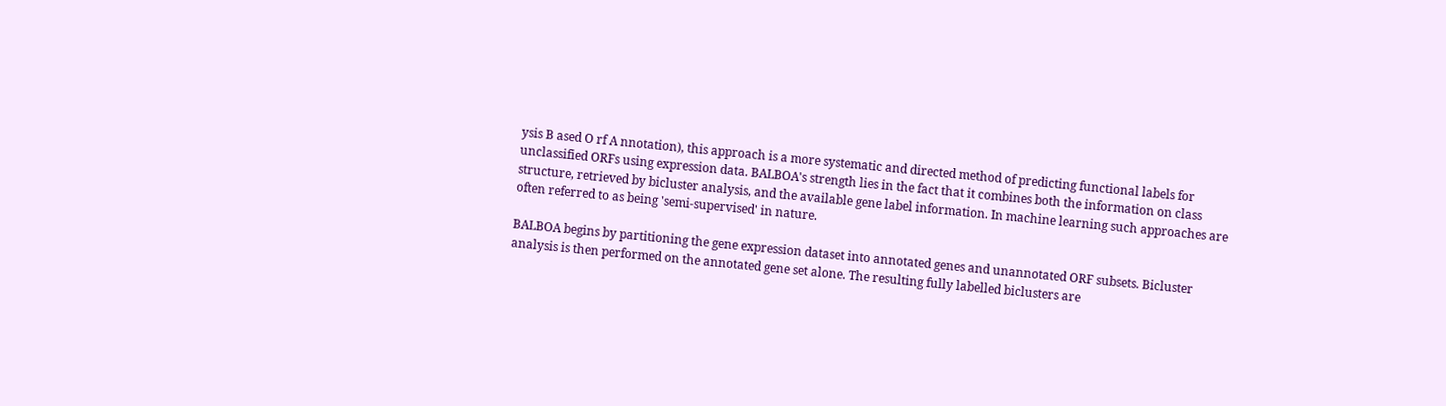ysis B ased O rf A nnotation), this approach is a more systematic and directed method of predicting functional labels for unclassified ORFs using expression data. BALBOA's strength lies in the fact that it combines both the information on class structure, retrieved by bicluster analysis, and the available gene label information. In machine learning such approaches are often referred to as being 'semi-supervised' in nature.

BALBOA begins by partitioning the gene expression dataset into annotated genes and unannotated ORF subsets. Bicluster analysis is then performed on the annotated gene set alone. The resulting fully labelled biclusters are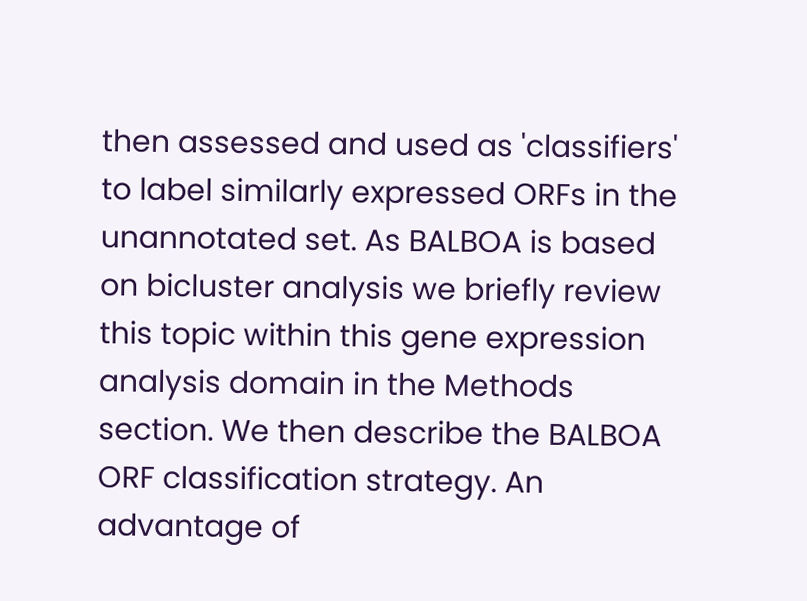then assessed and used as 'classifiers' to label similarly expressed ORFs in the unannotated set. As BALBOA is based on bicluster analysis we briefly review this topic within this gene expression analysis domain in the Methods section. We then describe the BALBOA ORF classification strategy. An advantage of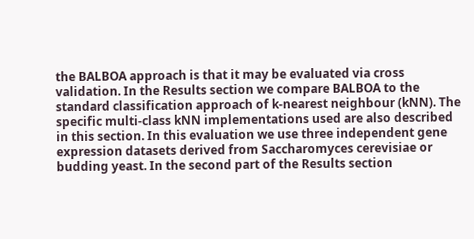the BALBOA approach is that it may be evaluated via cross validation. In the Results section we compare BALBOA to the standard classification approach of k-nearest neighbour (kNN). The specific multi-class kNN implementations used are also described in this section. In this evaluation we use three independent gene expression datasets derived from Saccharomyces cerevisiae or budding yeast. In the second part of the Results section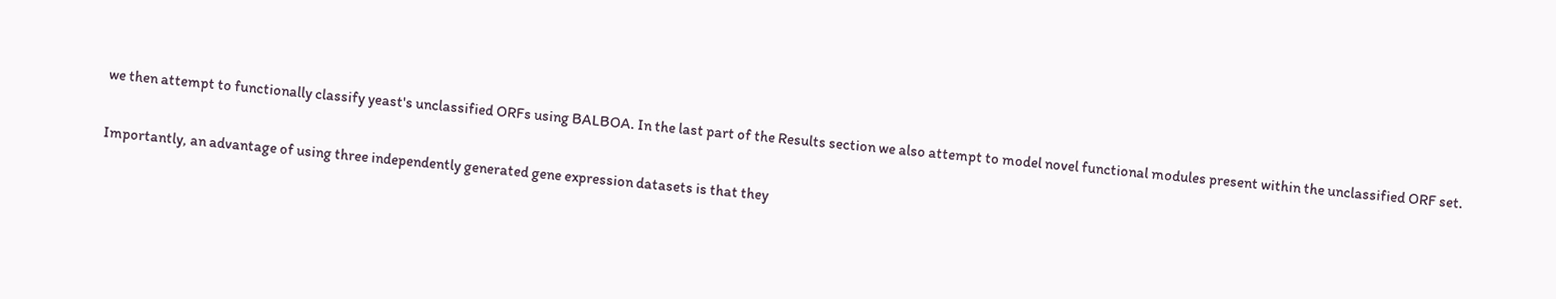we then attempt to functionally classify yeast's unclassified ORFs using BALBOA. In the last part of the Results section we also attempt to model novel functional modules present within the unclassified ORF set.

Importantly, an advantage of using three independently generated gene expression datasets is that they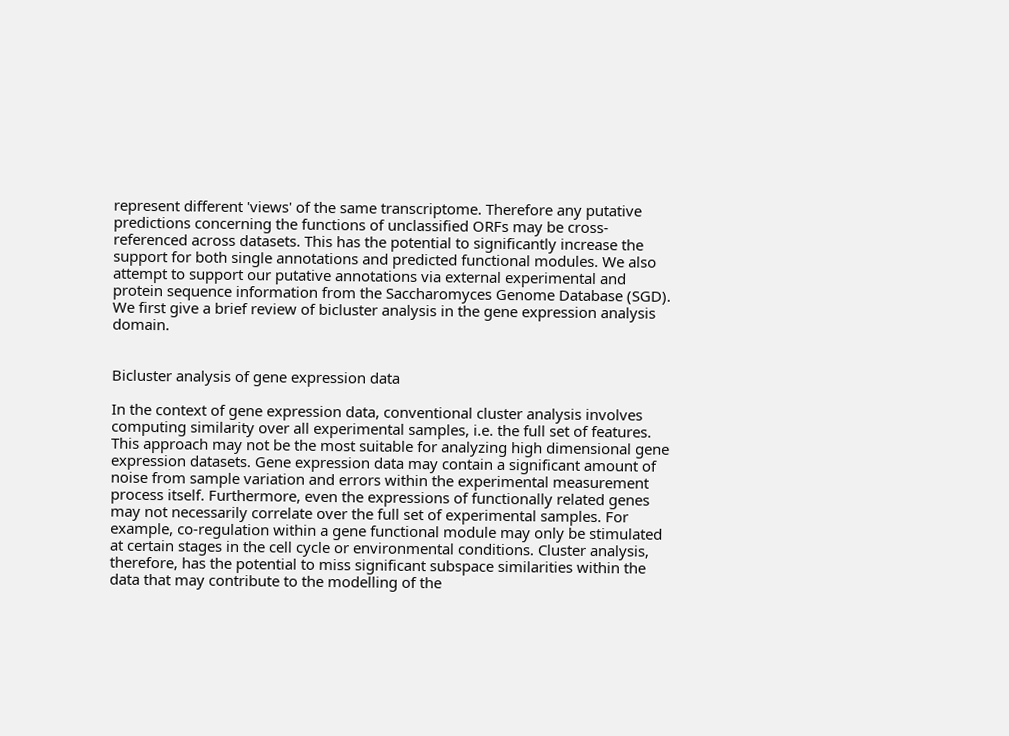represent different 'views' of the same transcriptome. Therefore any putative predictions concerning the functions of unclassified ORFs may be cross-referenced across datasets. This has the potential to significantly increase the support for both single annotations and predicted functional modules. We also attempt to support our putative annotations via external experimental and protein sequence information from the Saccharomyces Genome Database (SGD). We first give a brief review of bicluster analysis in the gene expression analysis domain.


Bicluster analysis of gene expression data

In the context of gene expression data, conventional cluster analysis involves computing similarity over all experimental samples, i.e. the full set of features. This approach may not be the most suitable for analyzing high dimensional gene expression datasets. Gene expression data may contain a significant amount of noise from sample variation and errors within the experimental measurement process itself. Furthermore, even the expressions of functionally related genes may not necessarily correlate over the full set of experimental samples. For example, co-regulation within a gene functional module may only be stimulated at certain stages in the cell cycle or environmental conditions. Cluster analysis, therefore, has the potential to miss significant subspace similarities within the data that may contribute to the modelling of the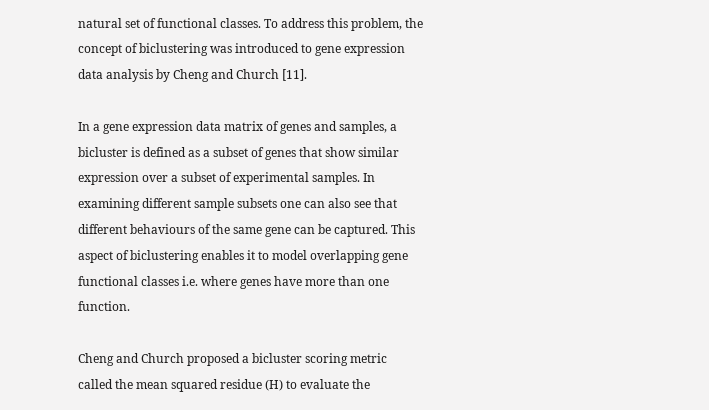natural set of functional classes. To address this problem, the concept of biclustering was introduced to gene expression data analysis by Cheng and Church [11].

In a gene expression data matrix of genes and samples, a bicluster is defined as a subset of genes that show similar expression over a subset of experimental samples. In examining different sample subsets one can also see that different behaviours of the same gene can be captured. This aspect of biclustering enables it to model overlapping gene functional classes i.e. where genes have more than one function.

Cheng and Church proposed a bicluster scoring metric called the mean squared residue (H) to evaluate the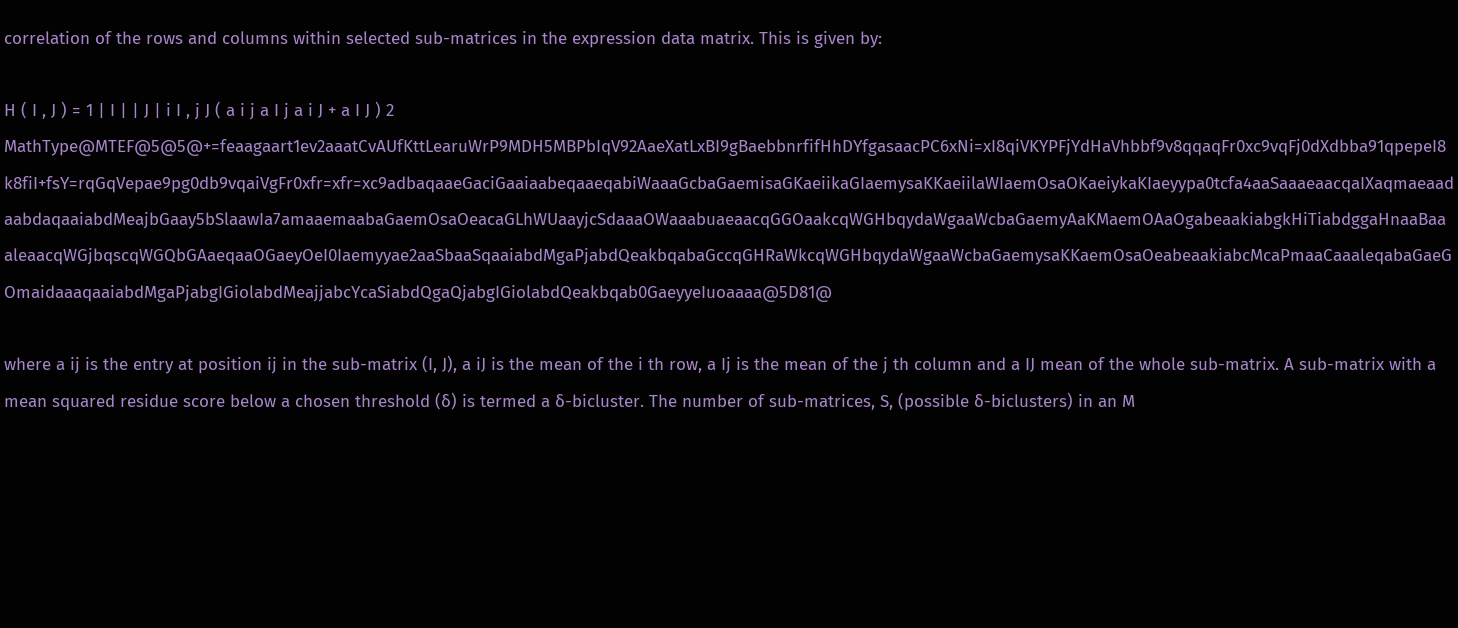correlation of the rows and columns within selected sub-matrices in the expression data matrix. This is given by:

H ( I , J ) = 1 | I | | J | i I , j J ( a i j a I j a i J + a I J ) 2 MathType@MTEF@5@5@+=feaagaart1ev2aaatCvAUfKttLearuWrP9MDH5MBPbIqV92AaeXatLxBI9gBaebbnrfifHhDYfgasaacPC6xNi=xI8qiVKYPFjYdHaVhbbf9v8qqaqFr0xc9vqFj0dXdbba91qpepeI8k8fiI+fsY=rqGqVepae9pg0db9vqaiVgFr0xfr=xfr=xc9adbaqaaeGaciGaaiaabeqaaeqabiWaaaGcbaGaemisaGKaeiikaGIaemysaKKaeiilaWIaemOsaOKaeiykaKIaeyypa0tcfa4aaSaaaeaacqaIXaqmaeaadaabdaqaaiabdMeajbGaay5bSlaawIa7amaaemaabaGaemOsaOeacaGLhWUaayjcSdaaaOWaaabuaeaacqGGOaakcqWGHbqydaWgaaWcbaGaemyAaKMaemOAaOgabeaakiabgkHiTiabdggaHnaaBaaaleaacqWGjbqscqWGQbGAaeqaaOGaeyOeI0Iaemyyae2aaSbaaSqaaiabdMgaPjabdQeakbqabaGccqGHRaWkcqWGHbqydaWgaaWcbaGaemysaKKaemOsaOeabeaakiabcMcaPmaaCaaaleqabaGaeGOmaidaaaqaaiabdMgaPjabgIGiolabdMeajjabcYcaSiabdQgaQjabgIGiolabdQeakbqab0GaeyyeIuoaaaa@5D81@

where a ij is the entry at position ij in the sub-matrix (I, J), a iJ is the mean of the i th row, a Ij is the mean of the j th column and a IJ mean of the whole sub-matrix. A sub-matrix with a mean squared residue score below a chosen threshold (δ) is termed a δ-bicluster. The number of sub-matrices, S, (possible δ-biclusters) in an M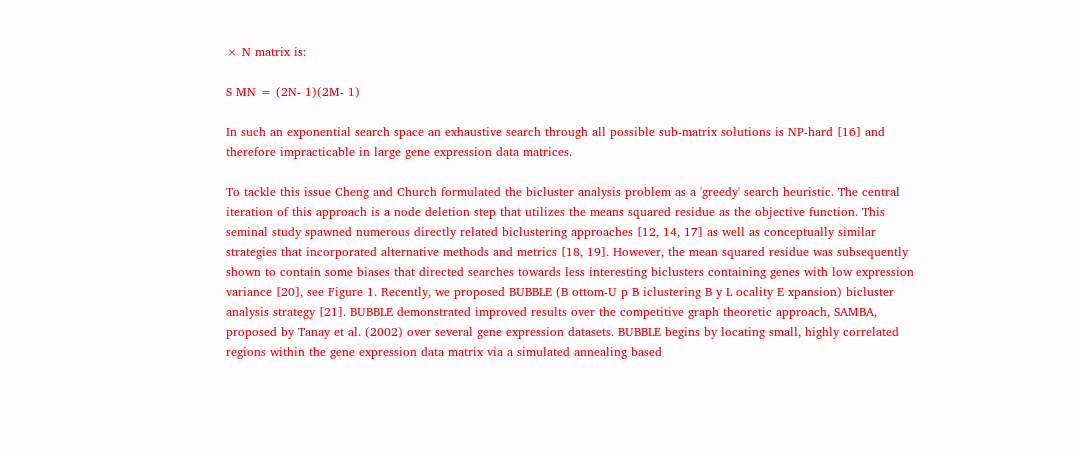× N matrix is:

S MN = (2N- 1)(2M- 1)

In such an exponential search space an exhaustive search through all possible sub-matrix solutions is NP-hard [16] and therefore impracticable in large gene expression data matrices.

To tackle this issue Cheng and Church formulated the bicluster analysis problem as a 'greedy' search heuristic. The central iteration of this approach is a node deletion step that utilizes the means squared residue as the objective function. This seminal study spawned numerous directly related biclustering approaches [12, 14, 17] as well as conceptually similar strategies that incorporated alternative methods and metrics [18, 19]. However, the mean squared residue was subsequently shown to contain some biases that directed searches towards less interesting biclusters containing genes with low expression variance [20], see Figure 1. Recently, we proposed BUBBLE (B ottom-U p B iclustering B y L ocality E xpansion) bicluster analysis strategy [21]. BUBBLE demonstrated improved results over the competitive graph theoretic approach, SAMBA, proposed by Tanay et al. (2002) over several gene expression datasets. BUBBLE begins by locating small, highly correlated regions within the gene expression data matrix via a simulated annealing based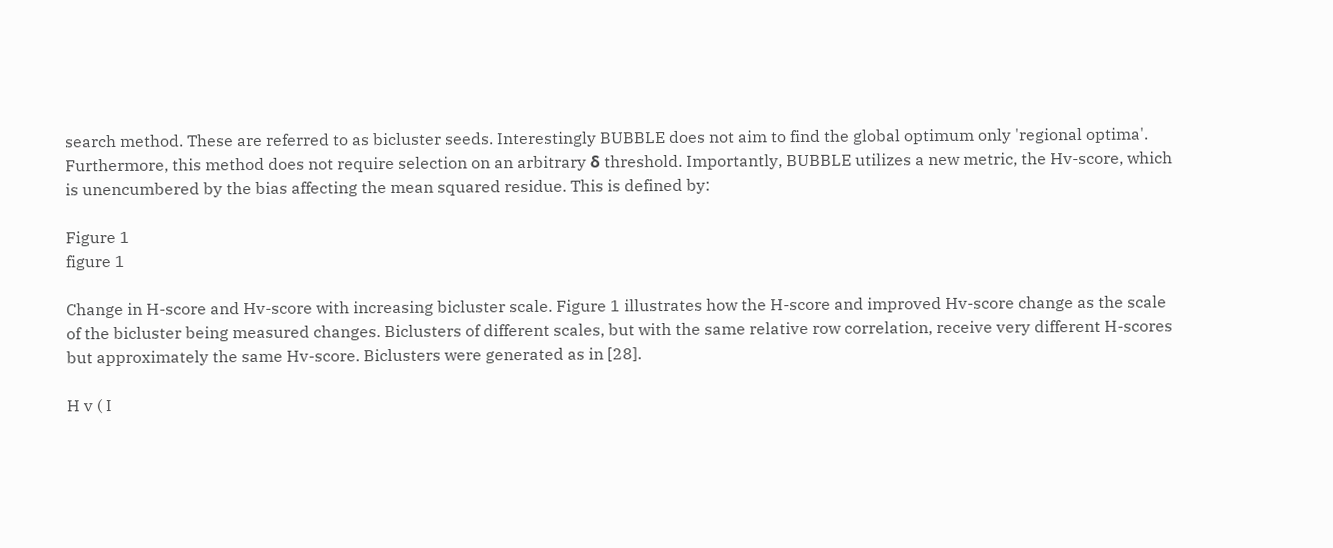search method. These are referred to as bicluster seeds. Interestingly BUBBLE does not aim to find the global optimum only 'regional optima'. Furthermore, this method does not require selection on an arbitrary δ threshold. Importantly, BUBBLE utilizes a new metric, the Hv-score, which is unencumbered by the bias affecting the mean squared residue. This is defined by:

Figure 1
figure 1

Change in H-score and Hv-score with increasing bicluster scale. Figure 1 illustrates how the H-score and improved Hv-score change as the scale of the bicluster being measured changes. Biclusters of different scales, but with the same relative row correlation, receive very different H-scores but approximately the same Hv-score. Biclusters were generated as in [28].

H v ( I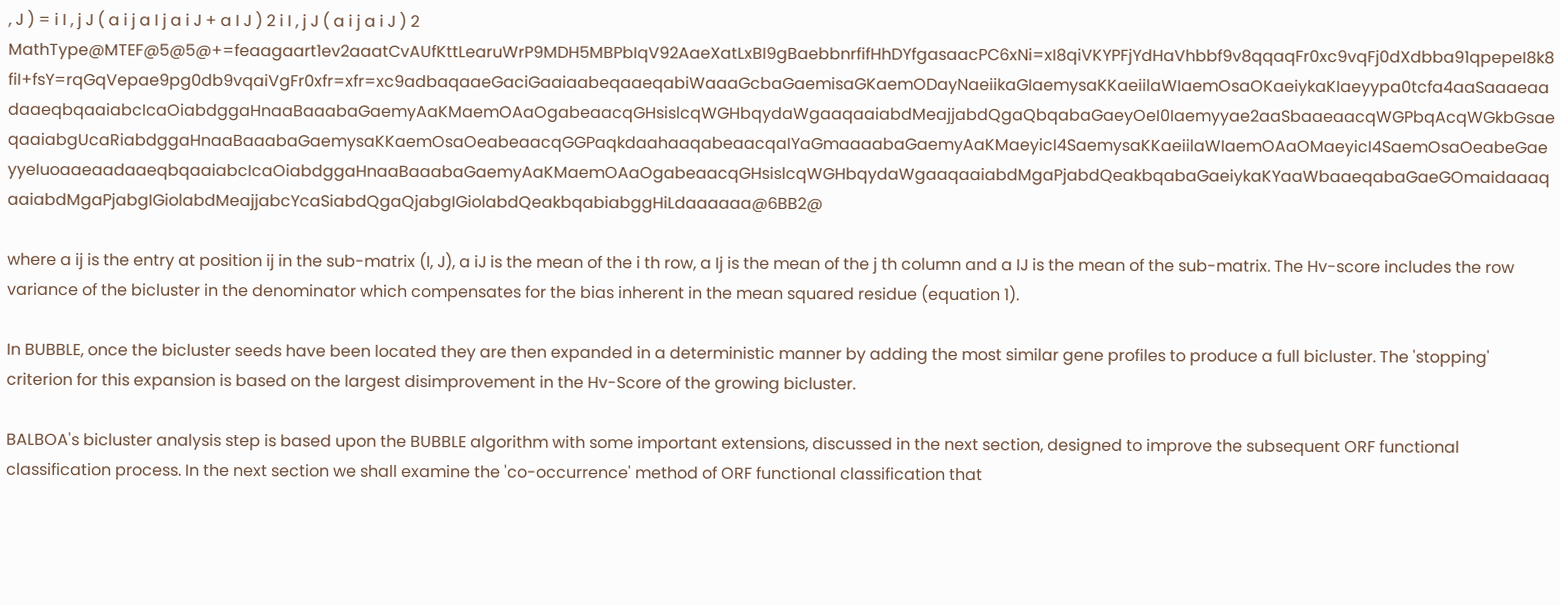, J ) = i I , j J ( a i j a I j a i J + a I J ) 2 i I , j J ( a i j a i J ) 2 MathType@MTEF@5@5@+=feaagaart1ev2aaatCvAUfKttLearuWrP9MDH5MBPbIqV92AaeXatLxBI9gBaebbnrfifHhDYfgasaacPC6xNi=xI8qiVKYPFjYdHaVhbbf9v8qqaqFr0xc9vqFj0dXdbba91qpepeI8k8fiI+fsY=rqGqVepae9pg0db9vqaiVgFr0xfr=xfr=xc9adbaqaaeGaciGaaiaabeqaaeqabiWaaaGcbaGaemisaGKaemODayNaeiikaGIaemysaKKaeiilaWIaemOsaOKaeiykaKIaeyypa0tcfa4aaSaaaeaadaaeqbqaaiabcIcaOiabdggaHnaaBaaabaGaemyAaKMaemOAaOgabeaacqGHsislcqWGHbqydaWgaaqaaiabdMeajjabdQgaQbqabaGaeyOeI0Iaemyyae2aaSbaaeaacqWGPbqAcqWGkbGsaeqaaiabgUcaRiabdggaHnaaBaaabaGaemysaKKaemOsaOeabeaacqGGPaqkdaahaaqabeaacqaIYaGmaaaabaGaemyAaKMaeyicI4SaemysaKKaeiilaWIaemOAaOMaeyicI4SaemOsaOeabeGaeyyeIuoaaeaadaaeqbqaaiabcIcaOiabdggaHnaaBaaabaGaemyAaKMaemOAaOgabeaacqGHsislcqWGHbqydaWgaaqaaiabdMgaPjabdQeakbqabaGaeiykaKYaaWbaaeqabaGaeGOmaidaaaqaaiabdMgaPjabgIGiolabdMeajjabcYcaSiabdQgaQjabgIGiolabdQeakbqabiabggHiLdaaaaaa@6BB2@

where a ij is the entry at position ij in the sub-matrix (I, J), a iJ is the mean of the i th row, a Ij is the mean of the j th column and a IJ is the mean of the sub-matrix. The Hv-score includes the row variance of the bicluster in the denominator which compensates for the bias inherent in the mean squared residue (equation 1).

In BUBBLE, once the bicluster seeds have been located they are then expanded in a deterministic manner by adding the most similar gene profiles to produce a full bicluster. The 'stopping' criterion for this expansion is based on the largest disimprovement in the Hv-Score of the growing bicluster.

BALBOA's bicluster analysis step is based upon the BUBBLE algorithm with some important extensions, discussed in the next section, designed to improve the subsequent ORF functional classification process. In the next section we shall examine the 'co-occurrence' method of ORF functional classification that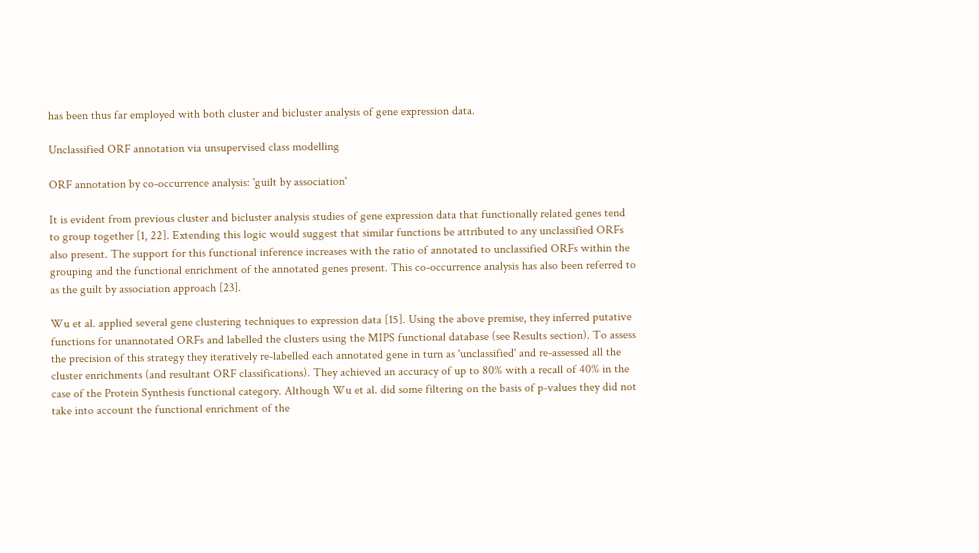has been thus far employed with both cluster and bicluster analysis of gene expression data.

Unclassified ORF annotation via unsupervised class modelling

ORF annotation by co-occurrence analysis: 'guilt by association'

It is evident from previous cluster and bicluster analysis studies of gene expression data that functionally related genes tend to group together [1, 22]. Extending this logic would suggest that similar functions be attributed to any unclassified ORFs also present. The support for this functional inference increases with the ratio of annotated to unclassified ORFs within the grouping and the functional enrichment of the annotated genes present. This co-occurrence analysis has also been referred to as the guilt by association approach [23].

Wu et al. applied several gene clustering techniques to expression data [15]. Using the above premise, they inferred putative functions for unannotated ORFs and labelled the clusters using the MIPS functional database (see Results section). To assess the precision of this strategy they iteratively re-labelled each annotated gene in turn as 'unclassified' and re-assessed all the cluster enrichments (and resultant ORF classifications). They achieved an accuracy of up to 80% with a recall of 40% in the case of the Protein Synthesis functional category. Although Wu et al. did some filtering on the basis of p-values they did not take into account the functional enrichment of the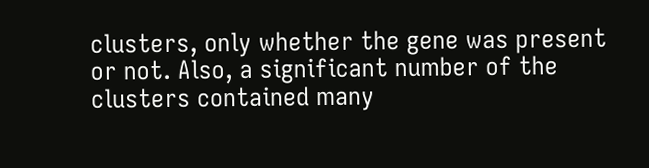clusters, only whether the gene was present or not. Also, a significant number of the clusters contained many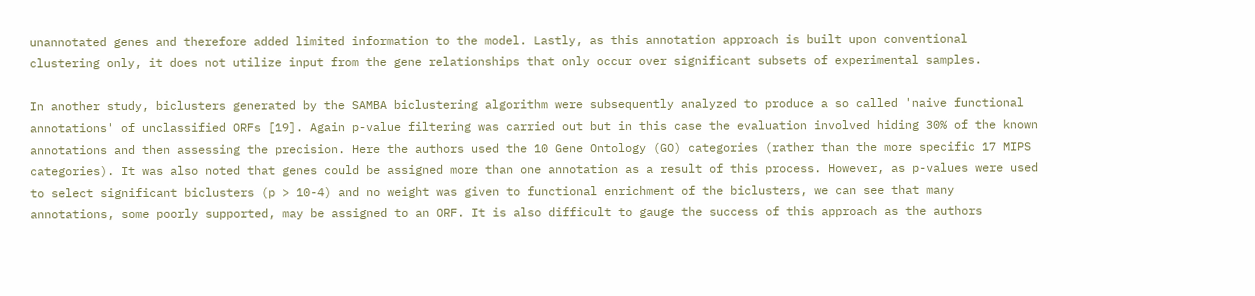unannotated genes and therefore added limited information to the model. Lastly, as this annotation approach is built upon conventional clustering only, it does not utilize input from the gene relationships that only occur over significant subsets of experimental samples.

In another study, biclusters generated by the SAMBA biclustering algorithm were subsequently analyzed to produce a so called 'naive functional annotations' of unclassified ORFs [19]. Again p-value filtering was carried out but in this case the evaluation involved hiding 30% of the known annotations and then assessing the precision. Here the authors used the 10 Gene Ontology (GO) categories (rather than the more specific 17 MIPS categories). It was also noted that genes could be assigned more than one annotation as a result of this process. However, as p-values were used to select significant biclusters (p > 10-4) and no weight was given to functional enrichment of the biclusters, we can see that many annotations, some poorly supported, may be assigned to an ORF. It is also difficult to gauge the success of this approach as the authors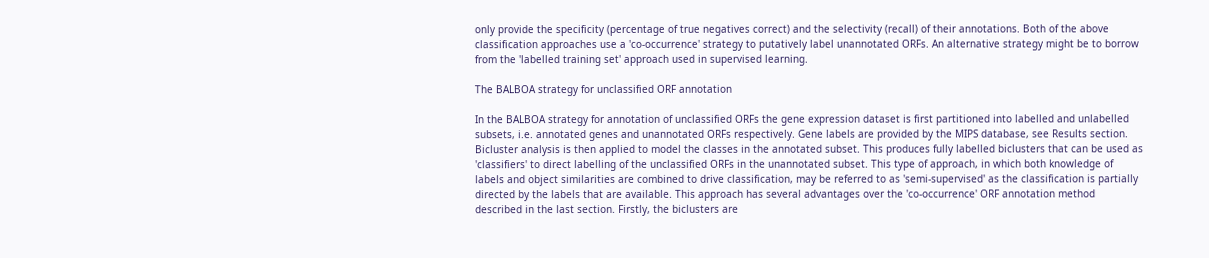only provide the specificity (percentage of true negatives correct) and the selectivity (recall) of their annotations. Both of the above classification approaches use a 'co-occurrence' strategy to putatively label unannotated ORFs. An alternative strategy might be to borrow from the 'labelled training set' approach used in supervised learning.

The BALBOA strategy for unclassified ORF annotation

In the BALBOA strategy for annotation of unclassified ORFs the gene expression dataset is first partitioned into labelled and unlabelled subsets, i.e. annotated genes and unannotated ORFs respectively. Gene labels are provided by the MIPS database, see Results section. Bicluster analysis is then applied to model the classes in the annotated subset. This produces fully labelled biclusters that can be used as 'classifiers' to direct labelling of the unclassified ORFs in the unannotated subset. This type of approach, in which both knowledge of labels and object similarities are combined to drive classification, may be referred to as 'semi-supervised' as the classification is partially directed by the labels that are available. This approach has several advantages over the 'co-occurrence' ORF annotation method described in the last section. Firstly, the biclusters are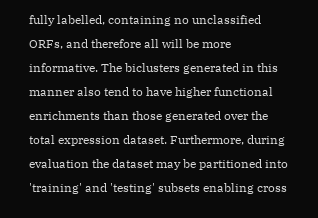fully labelled, containing no unclassified ORFs, and therefore all will be more informative. The biclusters generated in this manner also tend to have higher functional enrichments than those generated over the total expression dataset. Furthermore, during evaluation the dataset may be partitioned into 'training' and 'testing' subsets enabling cross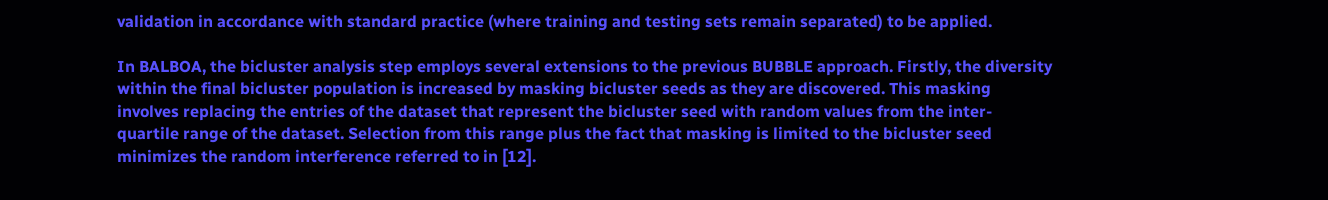validation in accordance with standard practice (where training and testing sets remain separated) to be applied.

In BALBOA, the bicluster analysis step employs several extensions to the previous BUBBLE approach. Firstly, the diversity within the final bicluster population is increased by masking bicluster seeds as they are discovered. This masking involves replacing the entries of the dataset that represent the bicluster seed with random values from the inter-quartile range of the dataset. Selection from this range plus the fact that masking is limited to the bicluster seed minimizes the random interference referred to in [12].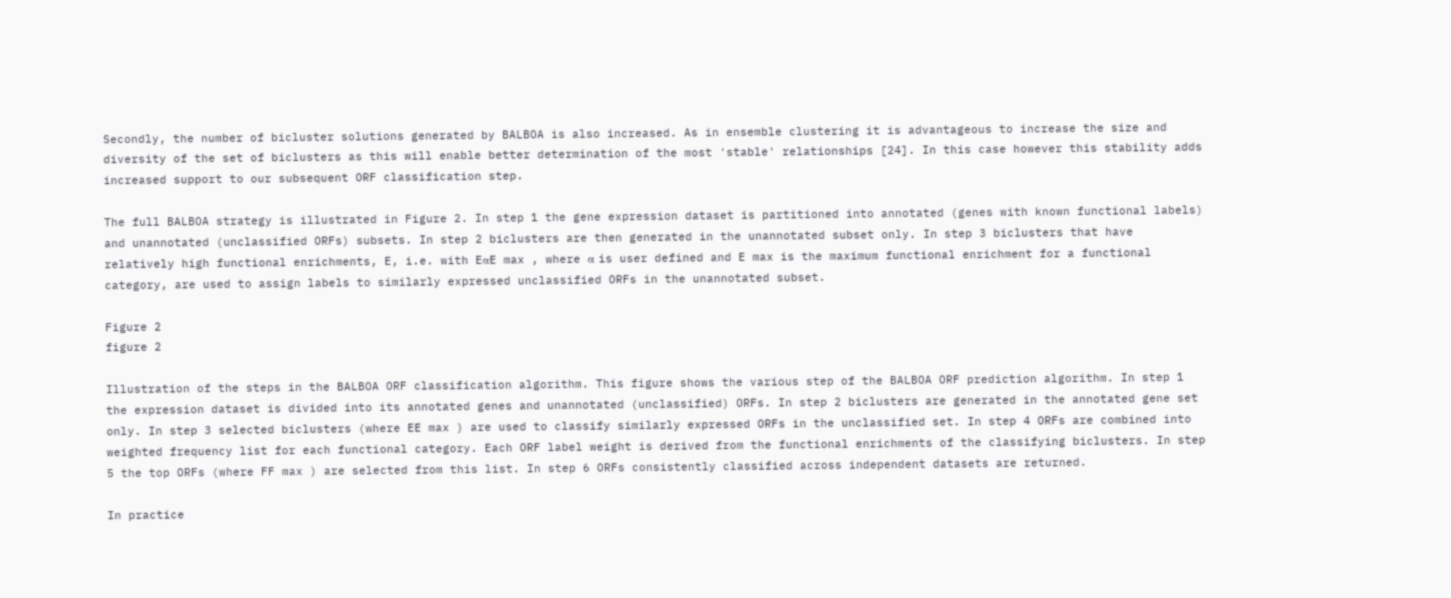Secondly, the number of bicluster solutions generated by BALBOA is also increased. As in ensemble clustering it is advantageous to increase the size and diversity of the set of biclusters as this will enable better determination of the most 'stable' relationships [24]. In this case however this stability adds increased support to our subsequent ORF classification step.

The full BALBOA strategy is illustrated in Figure 2. In step 1 the gene expression dataset is partitioned into annotated (genes with known functional labels) and unannotated (unclassified ORFs) subsets. In step 2 biclusters are then generated in the unannotated subset only. In step 3 biclusters that have relatively high functional enrichments, E, i.e. with EαE max , where α is user defined and E max is the maximum functional enrichment for a functional category, are used to assign labels to similarly expressed unclassified ORFs in the unannotated subset.

Figure 2
figure 2

Illustration of the steps in the BALBOA ORF classification algorithm. This figure shows the various step of the BALBOA ORF prediction algorithm. In step 1 the expression dataset is divided into its annotated genes and unannotated (unclassified) ORFs. In step 2 biclusters are generated in the annotated gene set only. In step 3 selected biclusters (where EE max ) are used to classify similarly expressed ORFs in the unclassified set. In step 4 ORFs are combined into weighted frequency list for each functional category. Each ORF label weight is derived from the functional enrichments of the classifying biclusters. In step 5 the top ORFs (where FF max ) are selected from this list. In step 6 ORFs consistently classified across independent datasets are returned.

In practice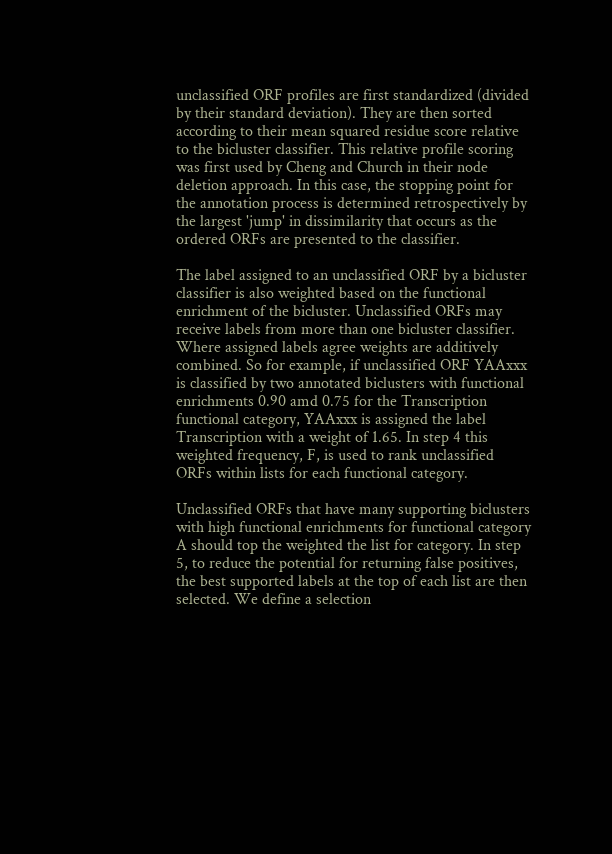unclassified ORF profiles are first standardized (divided by their standard deviation). They are then sorted according to their mean squared residue score relative to the bicluster classifier. This relative profile scoring was first used by Cheng and Church in their node deletion approach. In this case, the stopping point for the annotation process is determined retrospectively by the largest 'jump' in dissimilarity that occurs as the ordered ORFs are presented to the classifier.

The label assigned to an unclassified ORF by a bicluster classifier is also weighted based on the functional enrichment of the bicluster. Unclassified ORFs may receive labels from more than one bicluster classifier. Where assigned labels agree weights are additively combined. So for example, if unclassified ORF YAAxxx is classified by two annotated biclusters with functional enrichments 0.90 amd 0.75 for the Transcription functional category, YAAxxx is assigned the label Transcription with a weight of 1.65. In step 4 this weighted frequency, F, is used to rank unclassified ORFs within lists for each functional category.

Unclassified ORFs that have many supporting biclusters with high functional enrichments for functional category A should top the weighted the list for category. In step 5, to reduce the potential for returning false positives, the best supported labels at the top of each list are then selected. We define a selection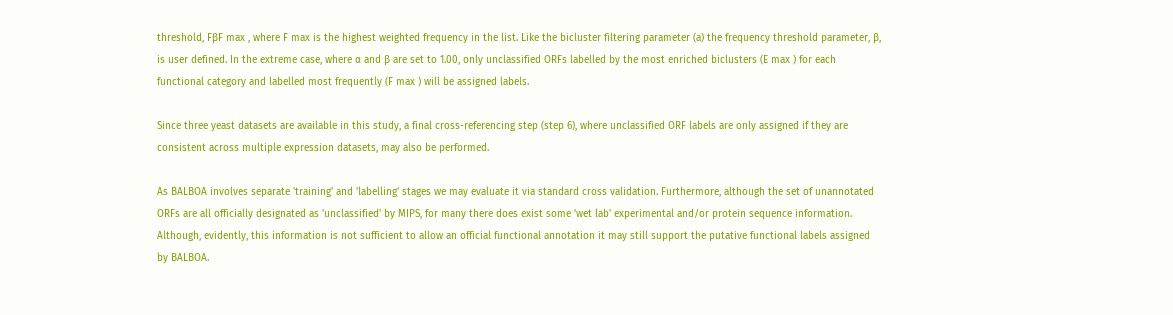threshold, FβF max , where F max is the highest weighted frequency in the list. Like the bicluster filtering parameter (a) the frequency threshold parameter, β, is user defined. In the extreme case, where α and β are set to 1.00, only unclassified ORFs labelled by the most enriched biclusters (E max ) for each functional category and labelled most frequently (F max ) will be assigned labels.

Since three yeast datasets are available in this study, a final cross-referencing step (step 6), where unclassified ORF labels are only assigned if they are consistent across multiple expression datasets, may also be performed.

As BALBOA involves separate 'training' and 'labelling' stages we may evaluate it via standard cross validation. Furthermore, although the set of unannotated ORFs are all officially designated as 'unclassified' by MIPS, for many there does exist some 'wet lab' experimental and/or protein sequence information. Although, evidently, this information is not sufficient to allow an official functional annotation it may still support the putative functional labels assigned by BALBOA.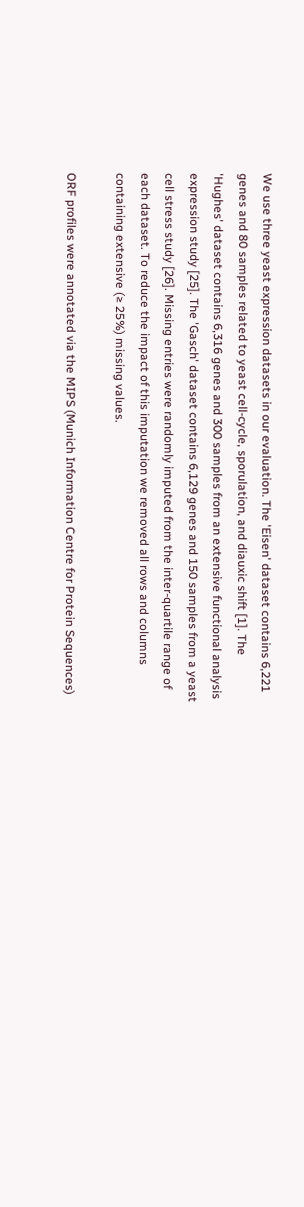We use three yeast expression datasets in our evaluation. The 'Eisen' dataset contains 6,221 genes and 80 samples related to yeast cell-cycle, sporulation, and diauxic shift [1]. The 'Hughes' dataset contains 6,316 genes and 300 samples from an extensive functional analysis expression study [25]. The 'Gasch' dataset contains 6,129 genes and 150 samples from a yeast cell stress study [26]. Missing entries were randomly imputed from the inter-quartile range of each dataset. To reduce the impact of this imputation we removed all rows and columns containing extensive (≥ 25%) missing values.

ORF profiles were annotated via the MIPS (Munich Information Centre for Protein Sequences)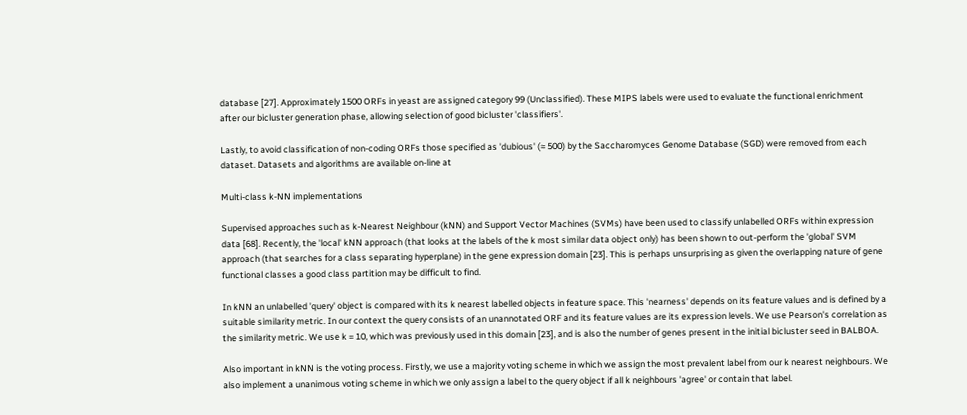database [27]. Approximately 1500 ORFs in yeast are assigned category 99 (Unclassified). These MIPS labels were used to evaluate the functional enrichment after our bicluster generation phase, allowing selection of good bicluster 'classifiers'.

Lastly, to avoid classification of non-coding ORFs those specified as 'dubious' (≈ 500) by the Saccharomyces Genome Database (SGD) were removed from each dataset. Datasets and algorithms are available on-line at

Multi-class k-NN implementations

Supervised approaches such as k-Nearest Neighbour (kNN) and Support Vector Machines (SVMs) have been used to classify unlabelled ORFs within expression data [68]. Recently, the 'local' kNN approach (that looks at the labels of the k most similar data object only) has been shown to out-perform the 'global' SVM approach (that searches for a class separating hyperplane) in the gene expression domain [23]. This is perhaps unsurprising as given the overlapping nature of gene functional classes a good class partition may be difficult to find.

In kNN an unlabelled 'query' object is compared with its k nearest labelled objects in feature space. This 'nearness' depends on its feature values and is defined by a suitable similarity metric. In our context the query consists of an unannotated ORF and its feature values are its expression levels. We use Pearson's correlation as the similarity metric. We use k = 10, which was previously used in this domain [23], and is also the number of genes present in the initial bicluster seed in BALBOA.

Also important in kNN is the voting process. Firstly, we use a majority voting scheme in which we assign the most prevalent label from our k nearest neighbours. We also implement a unanimous voting scheme in which we only assign a label to the query object if all k neighbours 'agree' or contain that label.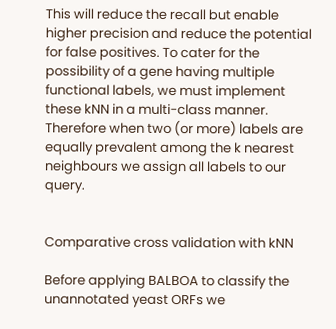This will reduce the recall but enable higher precision and reduce the potential for false positives. To cater for the possibility of a gene having multiple functional labels, we must implement these kNN in a multi-class manner. Therefore when two (or more) labels are equally prevalent among the k nearest neighbours we assign all labels to our query.


Comparative cross validation with kNN

Before applying BALBOA to classify the unannotated yeast ORFs we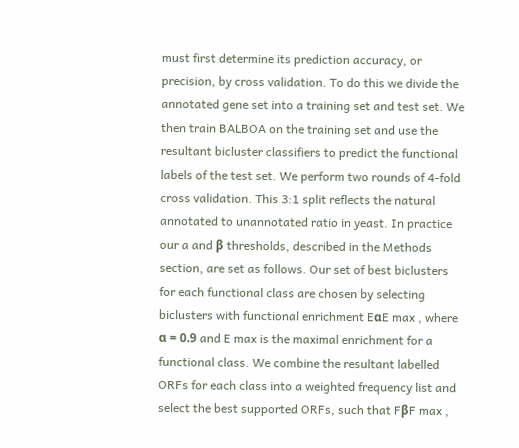must first determine its prediction accuracy, or precision, by cross validation. To do this we divide the annotated gene set into a training set and test set. We then train BALBOA on the training set and use the resultant bicluster classifiers to predict the functional labels of the test set. We perform two rounds of 4-fold cross validation. This 3:1 split reflects the natural annotated to unannotated ratio in yeast. In practice our a and β thresholds, described in the Methods section, are set as follows. Our set of best biclusters for each functional class are chosen by selecting biclusters with functional enrichment EαE max , where α = 0.9 and E max is the maximal enrichment for a functional class. We combine the resultant labelled ORFs for each class into a weighted frequency list and select the best supported ORFs, such that FβF max ,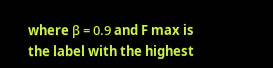where β = 0.9 and F max is the label with the highest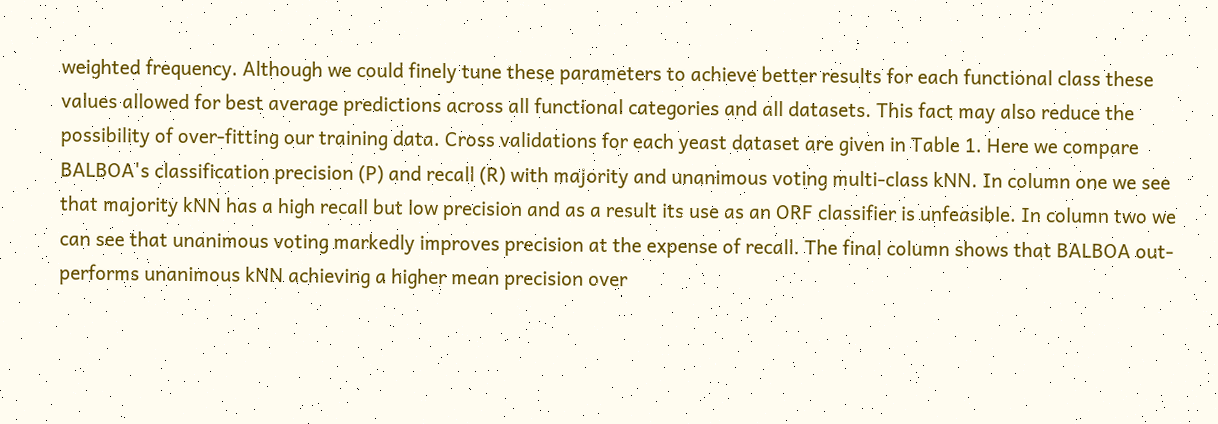weighted frequency. Although we could finely tune these parameters to achieve better results for each functional class these values allowed for best average predictions across all functional categories and all datasets. This fact may also reduce the possibility of over-fitting our training data. Cross validations for each yeast dataset are given in Table 1. Here we compare BALBOA's classification precision (P) and recall (R) with majority and unanimous voting multi-class kNN. In column one we see that majority kNN has a high recall but low precision and as a result its use as an ORF classifier is unfeasible. In column two we can see that unanimous voting markedly improves precision at the expense of recall. The final column shows that BALBOA out-performs unanimous kNN achieving a higher mean precision over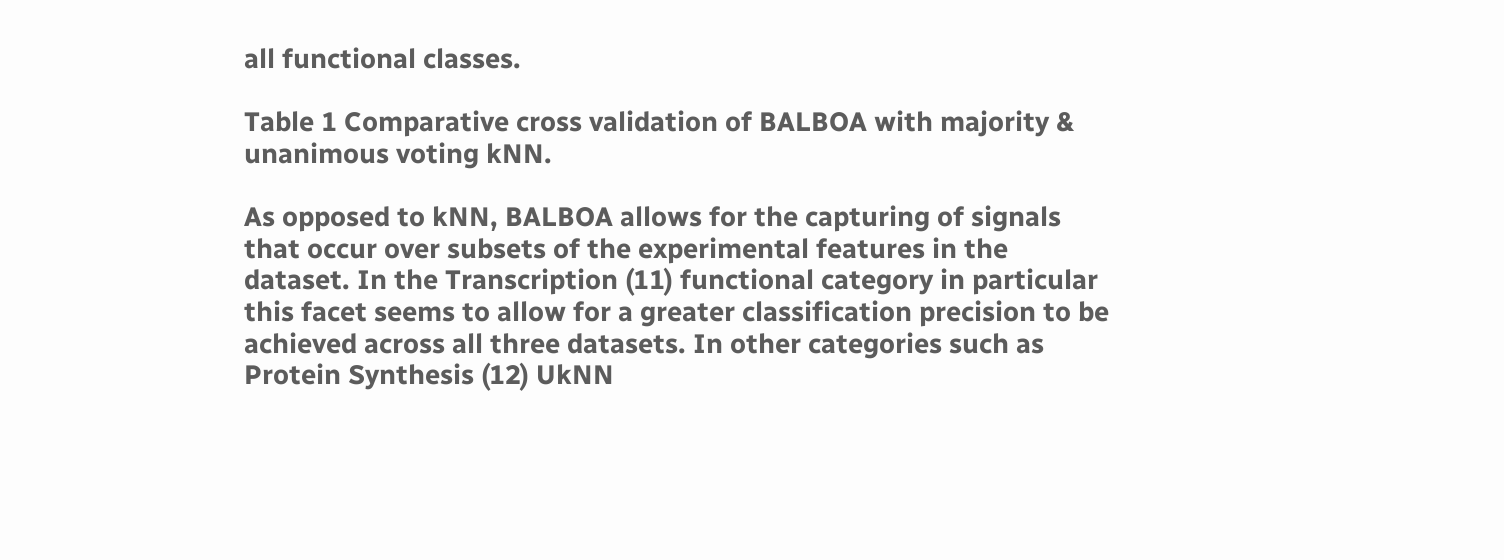all functional classes.

Table 1 Comparative cross validation of BALBOA with majority & unanimous voting kNN.

As opposed to kNN, BALBOA allows for the capturing of signals that occur over subsets of the experimental features in the dataset. In the Transcription (11) functional category in particular this facet seems to allow for a greater classification precision to be achieved across all three datasets. In other categories such as Protein Synthesis (12) UkNN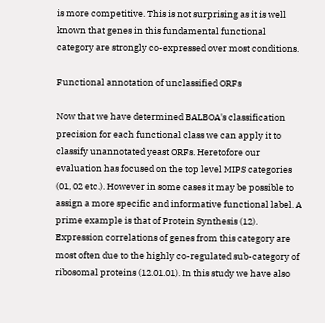is more competitive. This is not surprising as it is well known that genes in this fundamental functional category are strongly co-expressed over most conditions.

Functional annotation of unclassified ORFs

Now that we have determined BALBOA's classification precision for each functional class we can apply it to classify unannotated yeast ORFs. Heretofore our evaluation has focused on the top level MIPS categories (01, 02 etc.). However in some cases it may be possible to assign a more specific and informative functional label. A prime example is that of Protein Synthesis (12). Expression correlations of genes from this category are most often due to the highly co-regulated sub-category of ribosomal proteins (12.01.01). In this study we have also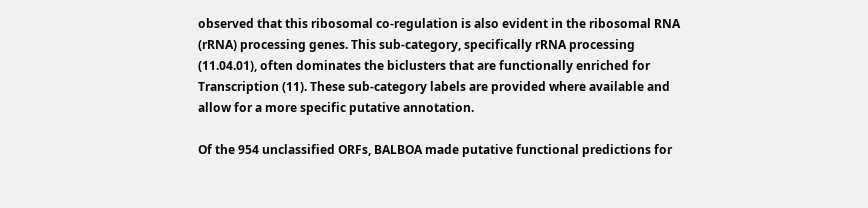observed that this ribosomal co-regulation is also evident in the ribosomal RNA (rRNA) processing genes. This sub-category, specifically rRNA processing (11.04.01), often dominates the biclusters that are functionally enriched for Transcription (11). These sub-category labels are provided where available and allow for a more specific putative annotation.

Of the 954 unclassified ORFs, BALBOA made putative functional predictions for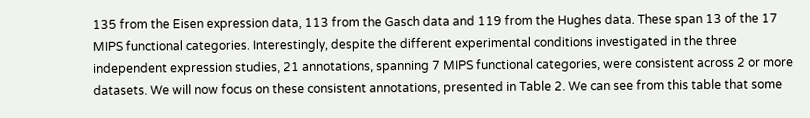135 from the Eisen expression data, 113 from the Gasch data and 119 from the Hughes data. These span 13 of the 17 MIPS functional categories. Interestingly, despite the different experimental conditions investigated in the three independent expression studies, 21 annotations, spanning 7 MIPS functional categories, were consistent across 2 or more datasets. We will now focus on these consistent annotations, presented in Table 2. We can see from this table that some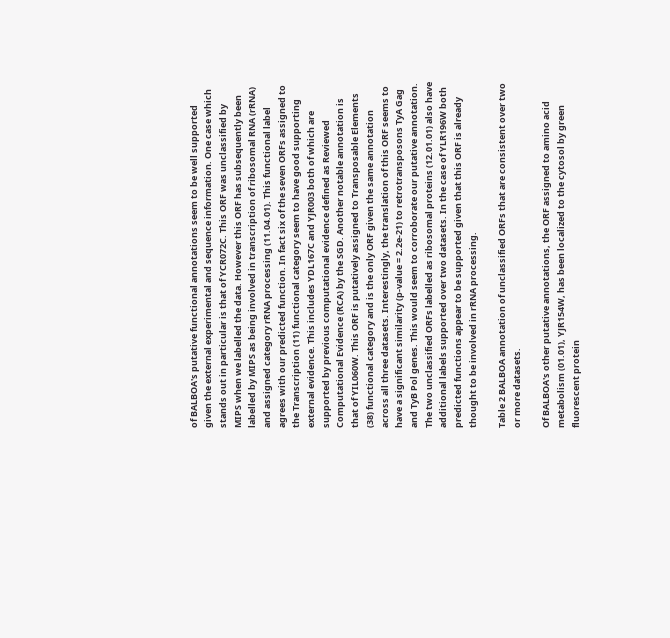of BALBOA's putative functional annotations seem to be well supported given the external experimental and sequence information. One case which stands out in particular is that of YCR072C. This ORF was unclassified by MIPS when we labelled the data. However this ORF has subsequently been labelled by MIPS as being involved in transcription of ribosomal RNA (rRNA) and assigned category rRNA processing (11.04.01). This functional label agrees with our predicted function. In fact six of the seven ORFs assigned to the Transcription (11) functional category seem to have good supporting external evidence. This includes YDL167C and YJR003 both of which are supported by previous computational evidence defined as Reviewed Computational Evidence (RCA) by the SGD. Another notable annotation is that of YIL060W. This ORF is putatively assigned to Transposable Elements (38) functional category and is the only ORF given the same annotation across all three datasets. Interestingly, the translation of this ORF seems to have a significant similarity (p-value = 2.2e-21) to retrotransposons TyA Gag and TyB Pol genes. This would seem to corroborate our putative annotation. The two unclassified ORFs labelled as ribosomal proteins (12.01.01) also have additional labels supported over two datasets. In the case of YLR196W both predicted functions appear to be supported given that this ORF is already thought to be involved in rRNA processing.

Table 2 BALBOA annotation of unclassified ORFs that are consistent over two or more datasets.

Of BALBOA's other putative annotations, the ORF assigned to amino acid metabolism (01.01), YJR154W, has been localized to the cytosol by green fluorescent protein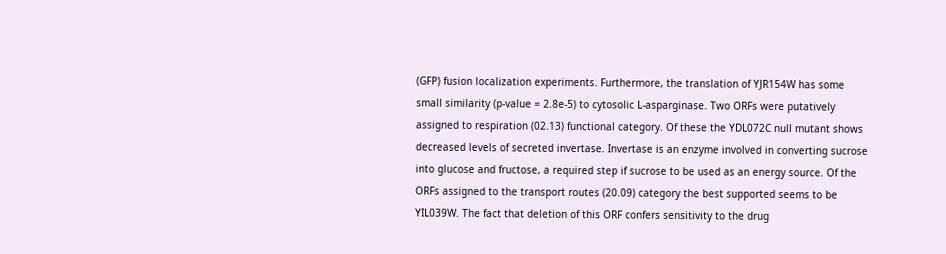(GFP) fusion localization experiments. Furthermore, the translation of YJR154W has some small similarity (p-value = 2.8e-5) to cytosolic L-asparginase. Two ORFs were putatively assigned to respiration (02.13) functional category. Of these the YDL072C null mutant shows decreased levels of secreted invertase. Invertase is an enzyme involved in converting sucrose into glucose and fructose, a required step if sucrose to be used as an energy source. Of the ORFs assigned to the transport routes (20.09) category the best supported seems to be YIL039W. The fact that deletion of this ORF confers sensitivity to the drug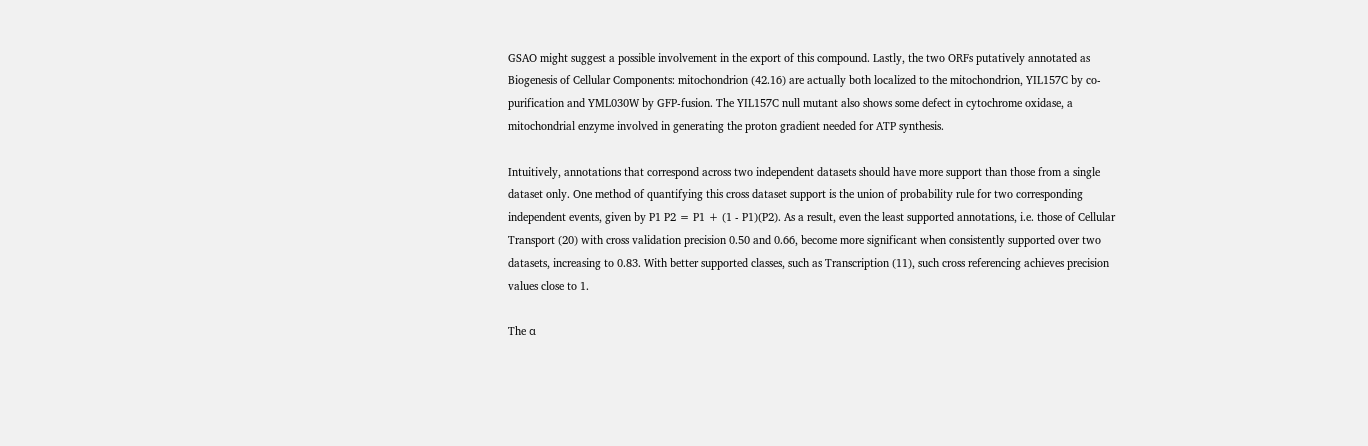GSAO might suggest a possible involvement in the export of this compound. Lastly, the two ORFs putatively annotated as Biogenesis of Cellular Components: mitochondrion (42.16) are actually both localized to the mitochondrion, YIL157C by co-purification and YML030W by GFP-fusion. The YIL157C null mutant also shows some defect in cytochrome oxidase, a mitochondrial enzyme involved in generating the proton gradient needed for ATP synthesis.

Intuitively, annotations that correspond across two independent datasets should have more support than those from a single dataset only. One method of quantifying this cross dataset support is the union of probability rule for two corresponding independent events, given by P1 P2 = P1 + (1 - P1)(P2). As a result, even the least supported annotations, i.e. those of Cellular Transport (20) with cross validation precision 0.50 and 0.66, become more significant when consistently supported over two datasets, increasing to 0.83. With better supported classes, such as Transcription (11), such cross referencing achieves precision values close to 1.

The α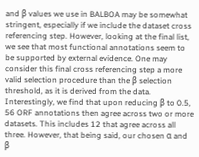and β values we use in BALBOA may be somewhat stringent, especially if we include the dataset cross referencing step. However, looking at the final list, we see that most functional annotations seem to be supported by external evidence. One may consider this final cross referencing step a more valid selection procedure than the β selection threshold, as it is derived from the data. Interestingly, we find that upon reducing β to 0.5, 56 ORF annotations then agree across two or more datasets. This includes 12 that agree across all three. However, that being said, our chosen α and β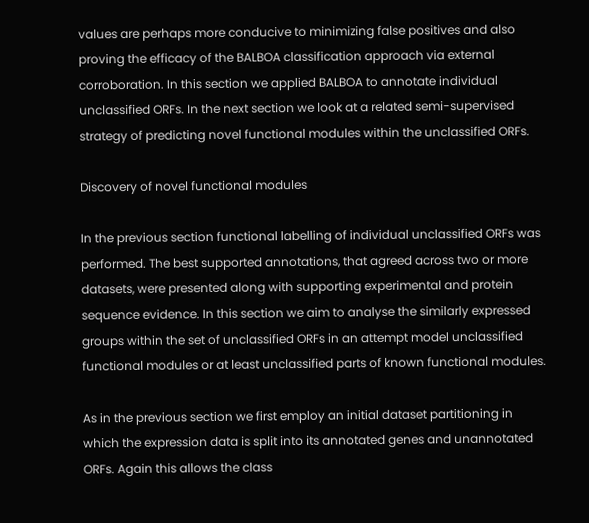values are perhaps more conducive to minimizing false positives and also proving the efficacy of the BALBOA classification approach via external corroboration. In this section we applied BALBOA to annotate individual unclassified ORFs. In the next section we look at a related semi-supervised strategy of predicting novel functional modules within the unclassified ORFs.

Discovery of novel functional modules

In the previous section functional labelling of individual unclassified ORFs was performed. The best supported annotations, that agreed across two or more datasets, were presented along with supporting experimental and protein sequence evidence. In this section we aim to analyse the similarly expressed groups within the set of unclassified ORFs in an attempt model unclassified functional modules or at least unclassified parts of known functional modules.

As in the previous section we first employ an initial dataset partitioning in which the expression data is split into its annotated genes and unannotated ORFs. Again this allows the class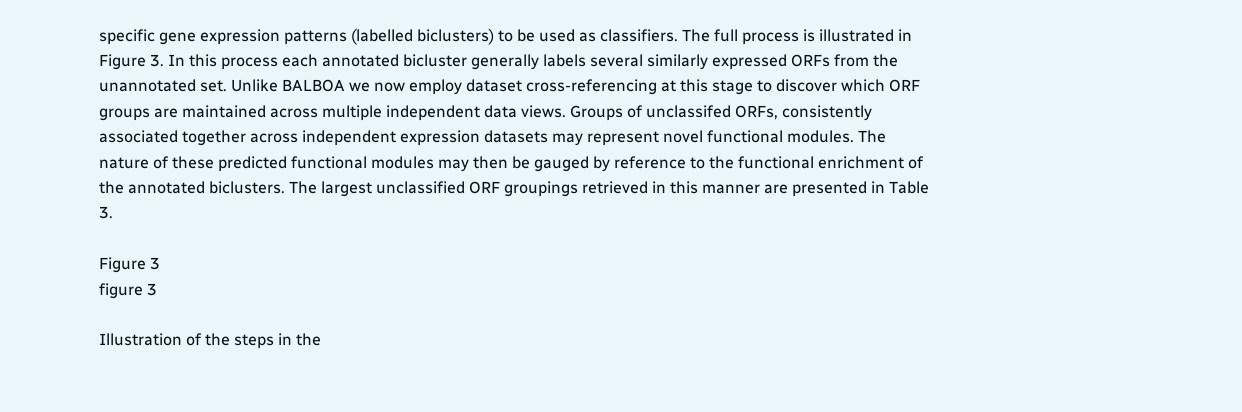specific gene expression patterns (labelled biclusters) to be used as classifiers. The full process is illustrated in Figure 3. In this process each annotated bicluster generally labels several similarly expressed ORFs from the unannotated set. Unlike BALBOA we now employ dataset cross-referencing at this stage to discover which ORF groups are maintained across multiple independent data views. Groups of unclassifed ORFs, consistently associated together across independent expression datasets may represent novel functional modules. The nature of these predicted functional modules may then be gauged by reference to the functional enrichment of the annotated biclusters. The largest unclassified ORF groupings retrieved in this manner are presented in Table 3.

Figure 3
figure 3

Illustration of the steps in the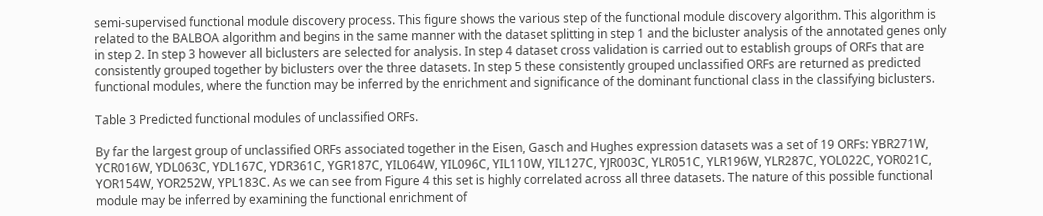semi-supervised functional module discovery process. This figure shows the various step of the functional module discovery algorithm. This algorithm is related to the BALBOA algorithm and begins in the same manner with the dataset splitting in step 1 and the bicluster analysis of the annotated genes only in step 2. In step 3 however all biclusters are selected for analysis. In step 4 dataset cross validation is carried out to establish groups of ORFs that are consistently grouped together by biclusters over the three datasets. In step 5 these consistently grouped unclassified ORFs are returned as predicted functional modules, where the function may be inferred by the enrichment and significance of the dominant functional class in the classifying biclusters.

Table 3 Predicted functional modules of unclassified ORFs.

By far the largest group of unclassified ORFs associated together in the Eisen, Gasch and Hughes expression datasets was a set of 19 ORFs: YBR271W, YCR016W, YDL063C, YDL167C, YDR361C, YGR187C, YIL064W, YIL096C, YIL110W, YIL127C, YJR003C, YLR051C, YLR196W, YLR287C, YOL022C, YOR021C, YOR154W, YOR252W, YPL183C. As we can see from Figure 4 this set is highly correlated across all three datasets. The nature of this possible functional module may be inferred by examining the functional enrichment of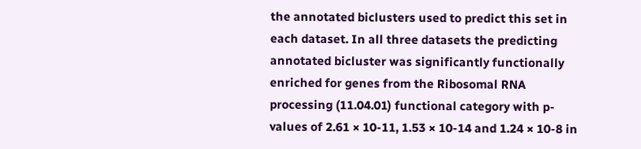the annotated biclusters used to predict this set in each dataset. In all three datasets the predicting annotated bicluster was significantly functionally enriched for genes from the Ribosomal RNA processing (11.04.01) functional category with p-values of 2.61 × 10-11, 1.53 × 10-14 and 1.24 × 10-8 in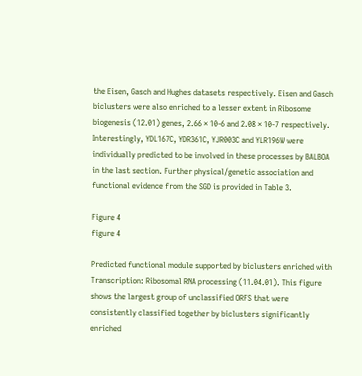the Eisen, Gasch and Hughes datasets respectively. Eisen and Gasch biclusters were also enriched to a lesser extent in Ribosome biogenesis (12.01) genes, 2.66 × 10-6 and 2.08 × 10-7 respectively. Interestingly, YDL167C, YDR361C, YJR003C and YLR196W were individually predicted to be involved in these processes by BALBOA in the last section. Further physical/genetic association and functional evidence from the SGD is provided in Table 3.

Figure 4
figure 4

Predicted functional module supported by biclusters enriched with Transcription: Ribosomal RNA processing (11.04.01). This figure shows the largest group of unclassified ORFS that were consistently classified together by biclusters significantly enriched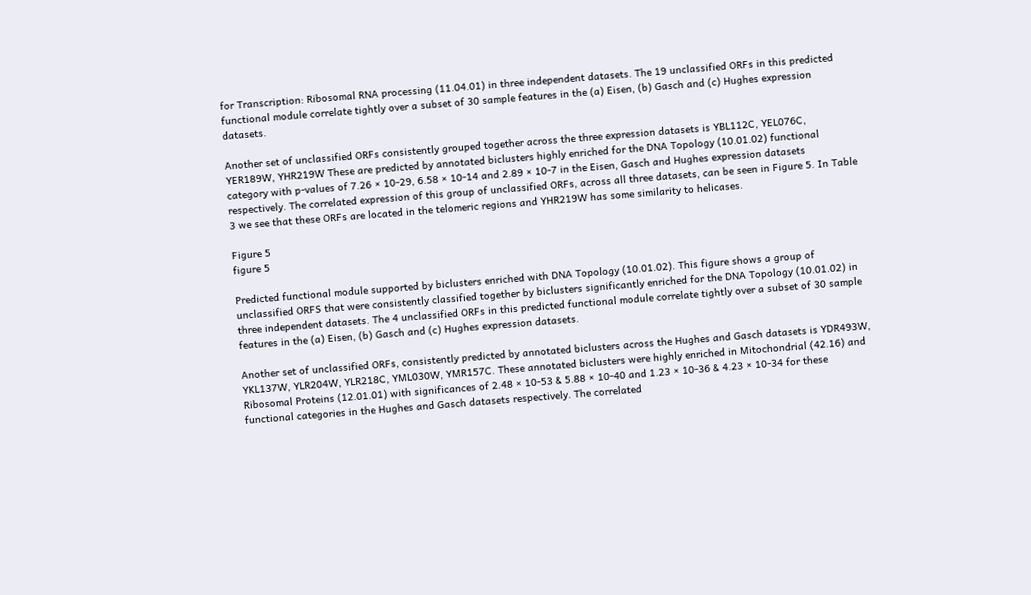for Transcription: Ribosomal RNA processing (11.04.01) in three independent datasets. The 19 unclassified ORFs in this predicted functional module correlate tightly over a subset of 30 sample features in the (a) Eisen, (b) Gasch and (c) Hughes expression datasets.

Another set of unclassified ORFs consistently grouped together across the three expression datasets is YBL112C, YEL076C, YER189W, YHR219W These are predicted by annotated biclusters highly enriched for the DNA Topology (10.01.02) functional category with p-values of 7.26 × 10-29, 6.58 × 10-14 and 2.89 × 10-7 in the Eisen, Gasch and Hughes expression datasets respectively. The correlated expression of this group of unclassified ORFs, across all three datasets, can be seen in Figure 5. In Table 3 we see that these ORFs are located in the telomeric regions and YHR219W has some similarity to helicases.

Figure 5
figure 5

Predicted functional module supported by biclusters enriched with DNA Topology (10.01.02). This figure shows a group of unclassified ORFS that were consistently classified together by biclusters significantly enriched for the DNA Topology (10.01.02) in three independent datasets. The 4 unclassified ORFs in this predicted functional module correlate tightly over a subset of 30 sample features in the (a) Eisen, (b) Gasch and (c) Hughes expression datasets.

Another set of unclassified ORFs, consistently predicted by annotated biclusters across the Hughes and Gasch datasets is YDR493W, YKL137W, YLR204W, YLR218C, YML030W, YMR157C. These annotated biclusters were highly enriched in Mitochondrial (42.16) and Ribosomal Proteins (12.01.01) with significances of 2.48 × 10-53 & 5.88 × 10-40 and 1.23 × 10-36 & 4.23 × 10-34 for these functional categories in the Hughes and Gasch datasets respectively. The correlated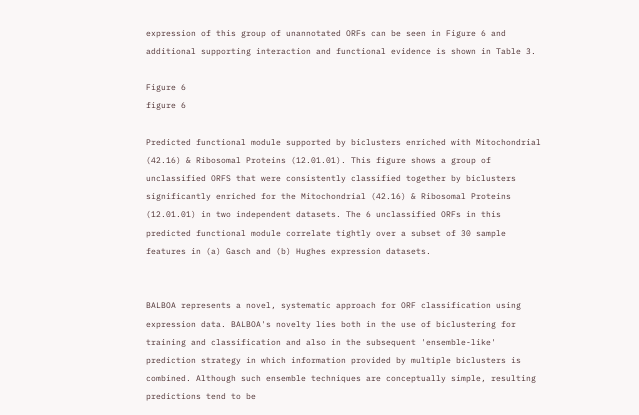expression of this group of unannotated ORFs can be seen in Figure 6 and additional supporting interaction and functional evidence is shown in Table 3.

Figure 6
figure 6

Predicted functional module supported by biclusters enriched with Mitochondrial (42.16) & Ribosomal Proteins (12.01.01). This figure shows a group of unclassified ORFS that were consistently classified together by biclusters significantly enriched for the Mitochondrial (42.16) & Ribosomal Proteins (12.01.01) in two independent datasets. The 6 unclassified ORFs in this predicted functional module correlate tightly over a subset of 30 sample features in (a) Gasch and (b) Hughes expression datasets.


BALBOA represents a novel, systematic approach for ORF classification using expression data. BALBOA's novelty lies both in the use of biclustering for training and classification and also in the subsequent 'ensemble-like' prediction strategy in which information provided by multiple biclusters is combined. Although such ensemble techniques are conceptually simple, resulting predictions tend to be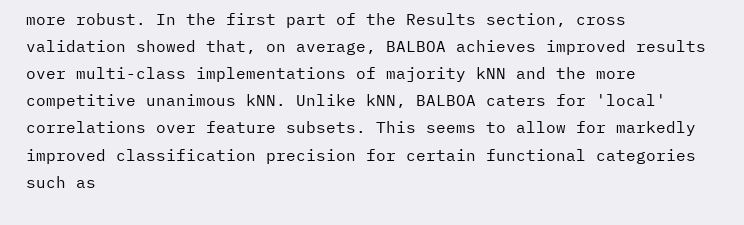more robust. In the first part of the Results section, cross validation showed that, on average, BALBOA achieves improved results over multi-class implementations of majority kNN and the more competitive unanimous kNN. Unlike kNN, BALBOA caters for 'local' correlations over feature subsets. This seems to allow for markedly improved classification precision for certain functional categories such as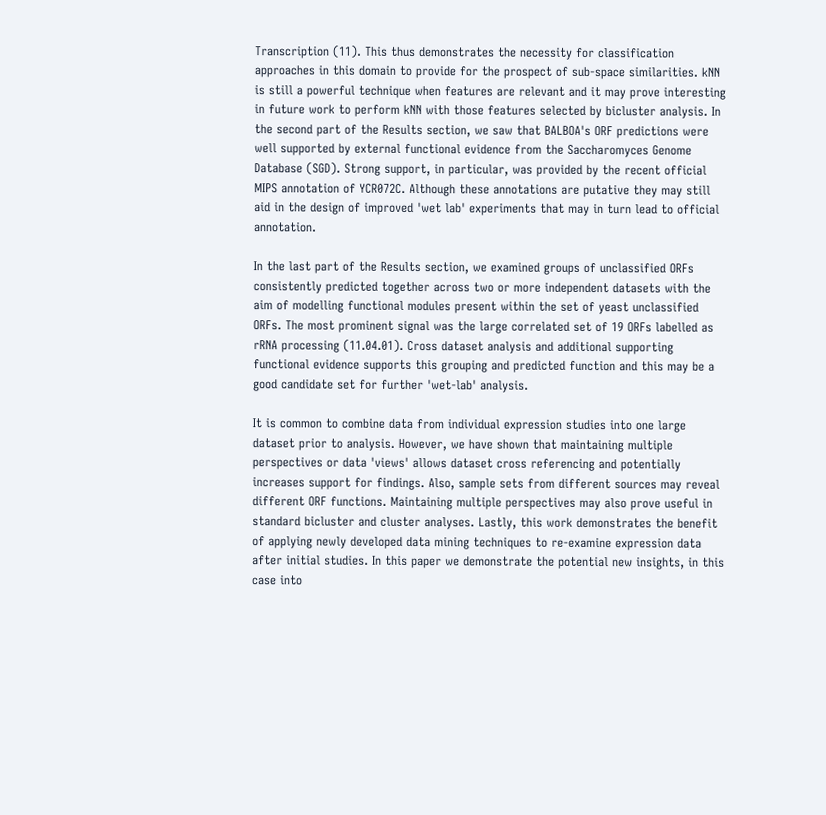Transcription (11). This thus demonstrates the necessity for classification approaches in this domain to provide for the prospect of sub-space similarities. kNN is still a powerful technique when features are relevant and it may prove interesting in future work to perform kNN with those features selected by bicluster analysis. In the second part of the Results section, we saw that BALBOA's ORF predictions were well supported by external functional evidence from the Saccharomyces Genome Database (SGD). Strong support, in particular, was provided by the recent official MIPS annotation of YCR072C. Although these annotations are putative they may still aid in the design of improved 'wet lab' experiments that may in turn lead to official annotation.

In the last part of the Results section, we examined groups of unclassified ORFs consistently predicted together across two or more independent datasets with the aim of modelling functional modules present within the set of yeast unclassified ORFs. The most prominent signal was the large correlated set of 19 ORFs labelled as rRNA processing (11.04.01). Cross dataset analysis and additional supporting functional evidence supports this grouping and predicted function and this may be a good candidate set for further 'wet-lab' analysis.

It is common to combine data from individual expression studies into one large dataset prior to analysis. However, we have shown that maintaining multiple perspectives or data 'views' allows dataset cross referencing and potentially increases support for findings. Also, sample sets from different sources may reveal different ORF functions. Maintaining multiple perspectives may also prove useful in standard bicluster and cluster analyses. Lastly, this work demonstrates the benefit of applying newly developed data mining techniques to re-examine expression data after initial studies. In this paper we demonstrate the potential new insights, in this case into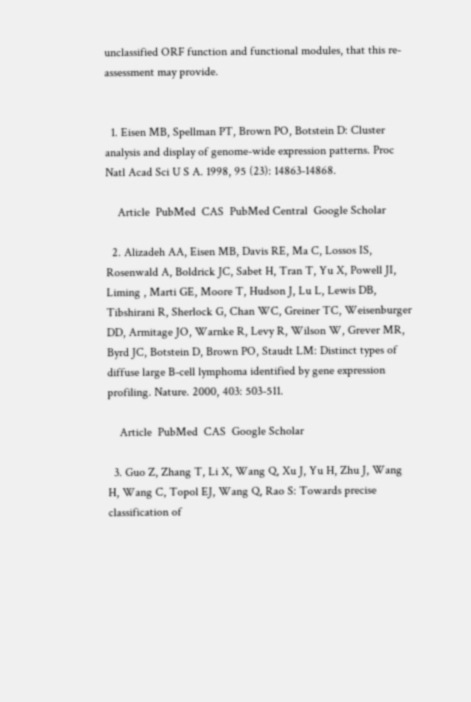unclassified ORF function and functional modules, that this re-assessment may provide.


  1. Eisen MB, Spellman PT, Brown PO, Botstein D: Cluster analysis and display of genome-wide expression patterns. Proc Natl Acad Sci U S A. 1998, 95 (23): 14863-14868.

    Article  PubMed  CAS  PubMed Central  Google Scholar

  2. Alizadeh AA, Eisen MB, Davis RE, Ma C, Lossos IS, Rosenwald A, Boldrick JC, Sabet H, Tran T, Yu X, Powell JI, Liming , Marti GE, Moore T, Hudson J, Lu L, Lewis DB, Tibshirani R, Sherlock G, Chan WC, Greiner TC, Weisenburger DD, Armitage JO, Warnke R, Levy R, Wilson W, Grever MR, Byrd JC, Botstein D, Brown PO, Staudt LM: Distinct types of diffuse large B-cell lymphoma identified by gene expression profiling. Nature. 2000, 403: 503-511.

    Article  PubMed  CAS  Google Scholar

  3. Guo Z, Zhang T, Li X, Wang Q, Xu J, Yu H, Zhu J, Wang H, Wang C, Topol EJ, Wang Q, Rao S: Towards precise classification of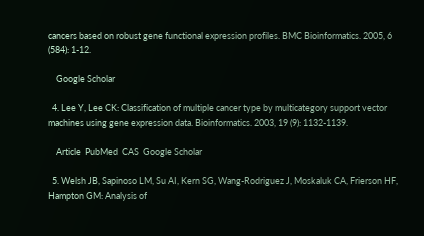cancers based on robust gene functional expression profiles. BMC Bioinformatics. 2005, 6 (584): 1-12.

    Google Scholar

  4. Lee Y, Lee CK: Classification of multiple cancer type by multicategory support vector machines using gene expression data. Bioinformatics. 2003, 19 (9): 1132-1139.

    Article  PubMed  CAS  Google Scholar

  5. Welsh JB, Sapinoso LM, Su AI, Kern SG, Wang-Rodriguez J, Moskaluk CA, Frierson HF, Hampton GM: Analysis of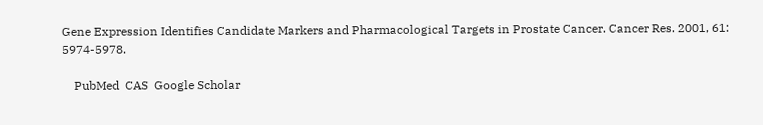Gene Expression Identifies Candidate Markers and Pharmacological Targets in Prostate Cancer. Cancer Res. 2001, 61: 5974-5978.

    PubMed  CAS  Google Scholar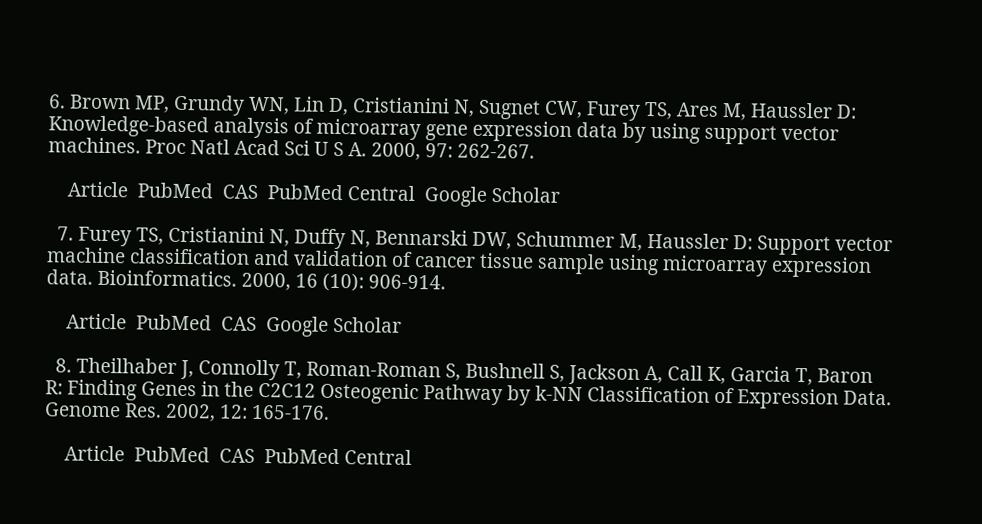6. Brown MP, Grundy WN, Lin D, Cristianini N, Sugnet CW, Furey TS, Ares M, Haussler D: Knowledge-based analysis of microarray gene expression data by using support vector machines. Proc Natl Acad Sci U S A. 2000, 97: 262-267.

    Article  PubMed  CAS  PubMed Central  Google Scholar

  7. Furey TS, Cristianini N, Duffy N, Bennarski DW, Schummer M, Haussler D: Support vector machine classification and validation of cancer tissue sample using microarray expression data. Bioinformatics. 2000, 16 (10): 906-914.

    Article  PubMed  CAS  Google Scholar

  8. Theilhaber J, Connolly T, Roman-Roman S, Bushnell S, Jackson A, Call K, Garcia T, Baron R: Finding Genes in the C2C12 Osteogenic Pathway by k-NN Classification of Expression Data. Genome Res. 2002, 12: 165-176.

    Article  PubMed  CAS  PubMed Central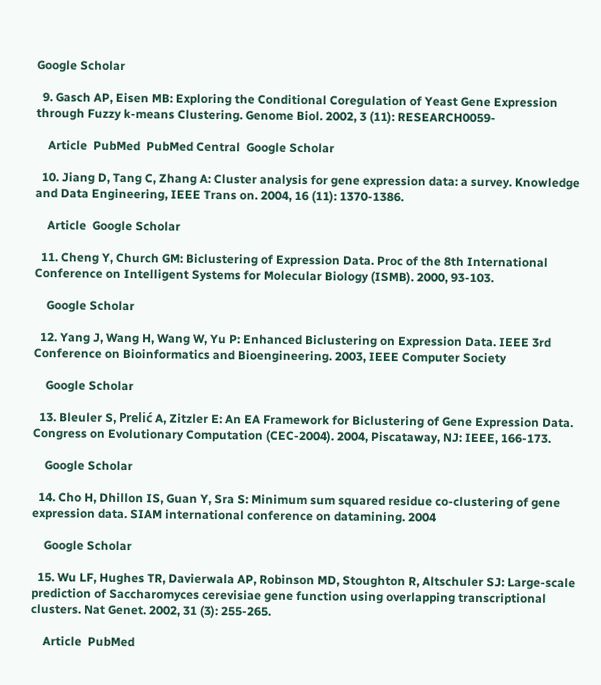Google Scholar

  9. Gasch AP, Eisen MB: Exploring the Conditional Coregulation of Yeast Gene Expression through Fuzzy k-means Clustering. Genome Biol. 2002, 3 (11): RESEARCH0059-

    Article  PubMed  PubMed Central  Google Scholar

  10. Jiang D, Tang C, Zhang A: Cluster analysis for gene expression data: a survey. Knowledge and Data Engineering, IEEE Trans on. 2004, 16 (11): 1370-1386.

    Article  Google Scholar

  11. Cheng Y, Church GM: Biclustering of Expression Data. Proc of the 8th International Conference on Intelligent Systems for Molecular Biology (ISMB). 2000, 93-103.

    Google Scholar

  12. Yang J, Wang H, Wang W, Yu P: Enhanced Biclustering on Expression Data. IEEE 3rd Conference on Bioinformatics and Bioengineering. 2003, IEEE Computer Society

    Google Scholar

  13. Bleuler S, Prelić A, Zitzler E: An EA Framework for Biclustering of Gene Expression Data. Congress on Evolutionary Computation (CEC-2004). 2004, Piscataway, NJ: IEEE, 166-173.

    Google Scholar

  14. Cho H, Dhillon IS, Guan Y, Sra S: Minimum sum squared residue co-clustering of gene expression data. SIAM international conference on datamining. 2004

    Google Scholar

  15. Wu LF, Hughes TR, Davierwala AP, Robinson MD, Stoughton R, Altschuler SJ: Large-scale prediction of Saccharomyces cerevisiae gene function using overlapping transcriptional clusters. Nat Genet. 2002, 31 (3): 255-265.

    Article  PubMed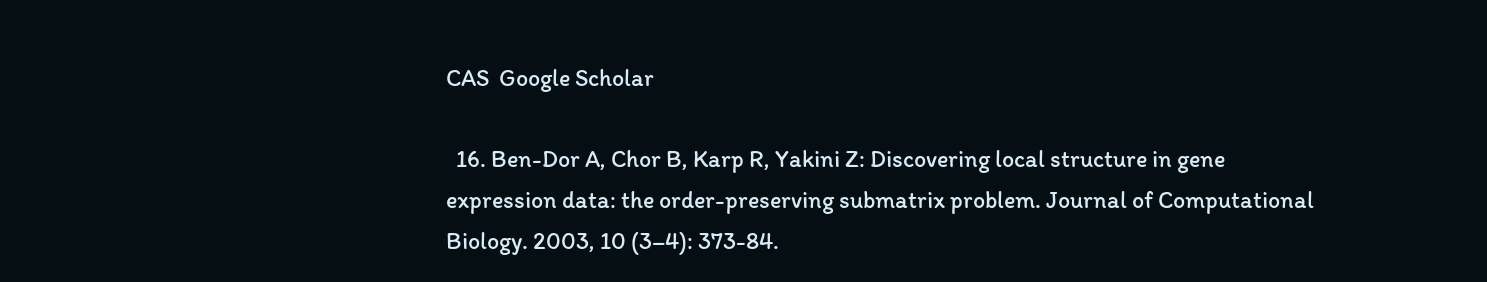CAS  Google Scholar

  16. Ben-Dor A, Chor B, Karp R, Yakini Z: Discovering local structure in gene expression data: the order-preserving submatrix problem. Journal of Computational Biology. 2003, 10 (3–4): 373-84.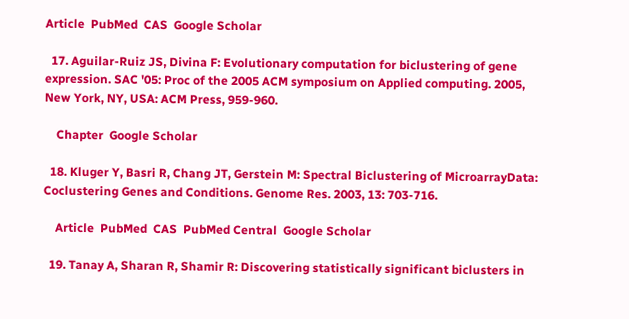Article  PubMed  CAS  Google Scholar

  17. Aguilar-Ruiz JS, Divina F: Evolutionary computation for biclustering of gene expression. SAC '05: Proc of the 2005 ACM symposium on Applied computing. 2005, New York, NY, USA: ACM Press, 959-960.

    Chapter  Google Scholar

  18. Kluger Y, Basri R, Chang JT, Gerstein M: Spectral Biclustering of MicroarrayData: Coclustering Genes and Conditions. Genome Res. 2003, 13: 703-716.

    Article  PubMed  CAS  PubMed Central  Google Scholar

  19. Tanay A, Sharan R, Shamir R: Discovering statistically significant biclusters in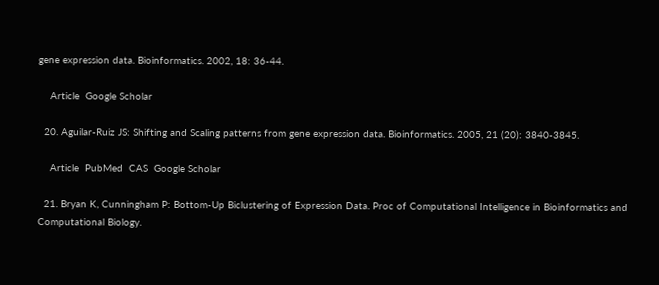gene expression data. Bioinformatics. 2002, 18: 36-44.

    Article  Google Scholar

  20. Aguilar-Ruiz JS: Shifting and Scaling patterns from gene expression data. Bioinformatics. 2005, 21 (20): 3840-3845.

    Article  PubMed  CAS  Google Scholar

  21. Bryan K, Cunningham P: Bottom-Up Biclustering of Expression Data. Proc of Computational Intelligence in Bioinformatics and Computational Biology.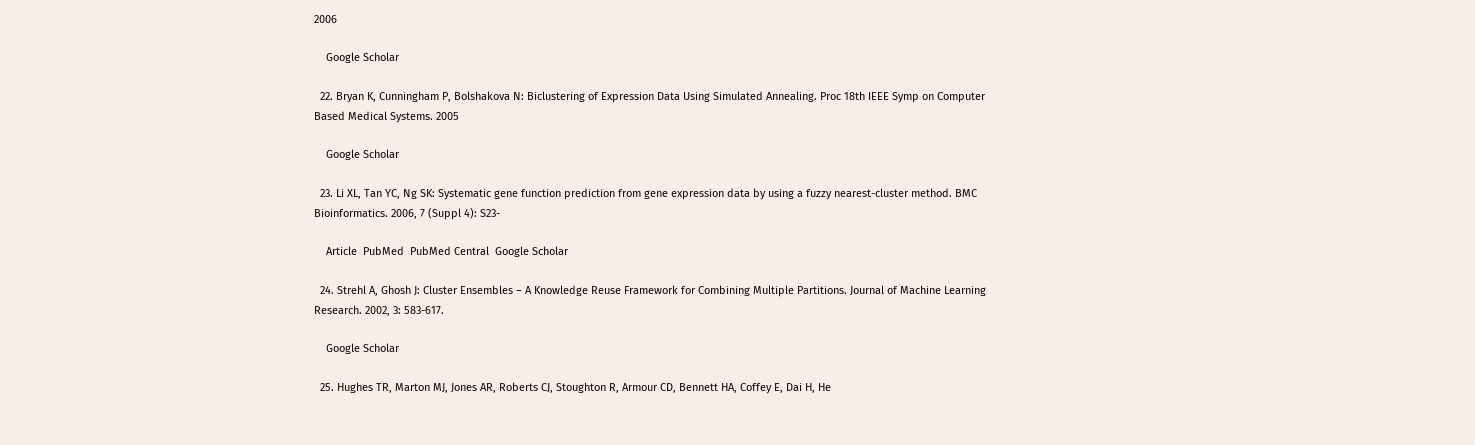2006

    Google Scholar

  22. Bryan K, Cunningham P, Bolshakova N: Biclustering of Expression Data Using Simulated Annealing. Proc 18th IEEE Symp on Computer Based Medical Systems. 2005

    Google Scholar

  23. Li XL, Tan YC, Ng SK: Systematic gene function prediction from gene expression data by using a fuzzy nearest-cluster method. BMC Bioinformatics. 2006, 7 (Suppl 4): S23-

    Article  PubMed  PubMed Central  Google Scholar

  24. Strehl A, Ghosh J: Cluster Ensembles – A Knowledge Reuse Framework for Combining Multiple Partitions. Journal of Machine Learning Research. 2002, 3: 583-617.

    Google Scholar

  25. Hughes TR, Marton MJ, Jones AR, Roberts CJ, Stoughton R, Armour CD, Bennett HA, Coffey E, Dai H, He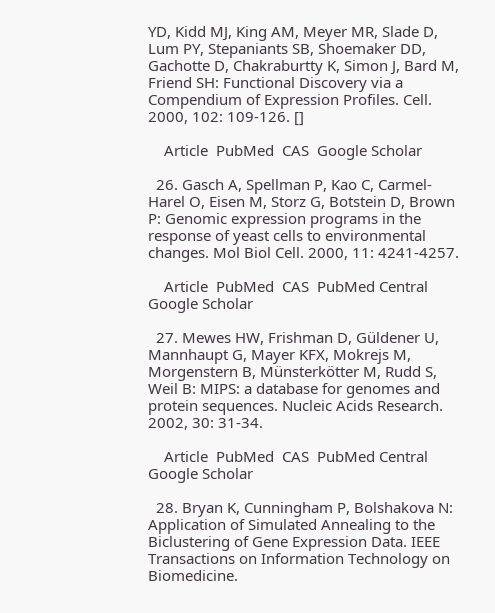YD, Kidd MJ, King AM, Meyer MR, Slade D, Lum PY, Stepaniants SB, Shoemaker DD, Gachotte D, Chakraburtty K, Simon J, Bard M, Friend SH: Functional Discovery via a Compendium of Expression Profiles. Cell. 2000, 102: 109-126. []

    Article  PubMed  CAS  Google Scholar

  26. Gasch A, Spellman P, Kao C, Carmel-Harel O, Eisen M, Storz G, Botstein D, Brown P: Genomic expression programs in the response of yeast cells to environmental changes. Mol Biol Cell. 2000, 11: 4241-4257.

    Article  PubMed  CAS  PubMed Central  Google Scholar

  27. Mewes HW, Frishman D, Güldener U, Mannhaupt G, Mayer KFX, Mokrejs M, Morgenstern B, Münsterkötter M, Rudd S, Weil B: MIPS: a database for genomes and protein sequences. Nucleic Acids Research. 2002, 30: 31-34.

    Article  PubMed  CAS  PubMed Central  Google Scholar

  28. Bryan K, Cunningham P, Bolshakova N: Application of Simulated Annealing to the Biclustering of Gene Expression Data. IEEE Transactions on Information Technology on Biomedicine.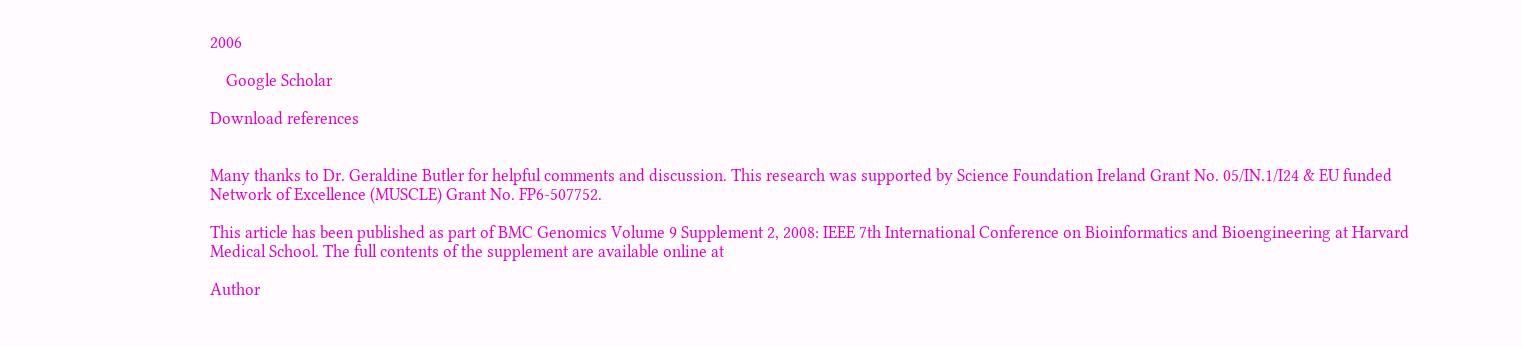2006

    Google Scholar

Download references


Many thanks to Dr. Geraldine Butler for helpful comments and discussion. This research was supported by Science Foundation Ireland Grant No. 05/IN.1/I24 & EU funded Network of Excellence (MUSCLE) Grant No. FP6-507752.

This article has been published as part of BMC Genomics Volume 9 Supplement 2, 2008: IEEE 7th International Conference on Bioinformatics and Bioengineering at Harvard Medical School. The full contents of the supplement are available online at

Author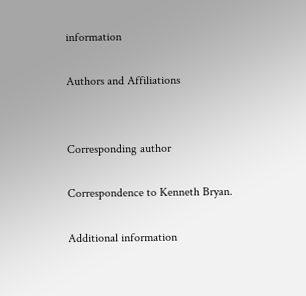information

Authors and Affiliations


Corresponding author

Correspondence to Kenneth Bryan.

Additional information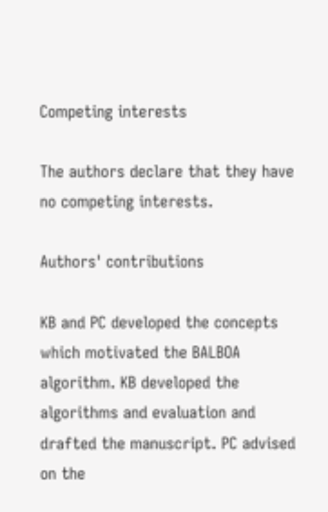Competing interests

The authors declare that they have no competing interests.

Authors' contributions

KB and PC developed the concepts which motivated the BALBOA algorithm. KB developed the algorithms and evaluation and drafted the manuscript. PC advised on the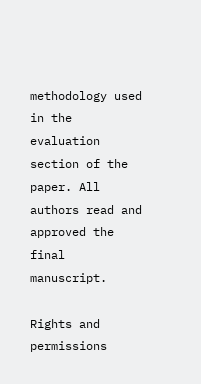methodology used in the evaluation section of the paper. All authors read and approved the final manuscript.

Rights and permissions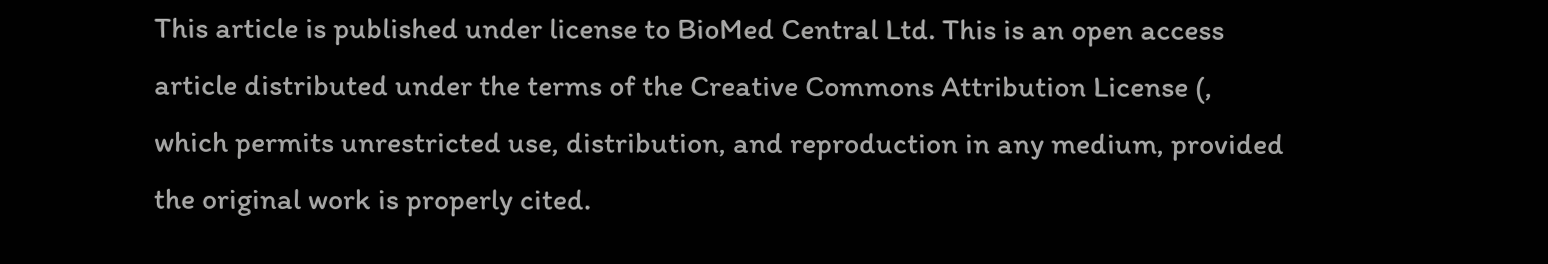This article is published under license to BioMed Central Ltd. This is an open access article distributed under the terms of the Creative Commons Attribution License (, which permits unrestricted use, distribution, and reproduction in any medium, provided the original work is properly cited.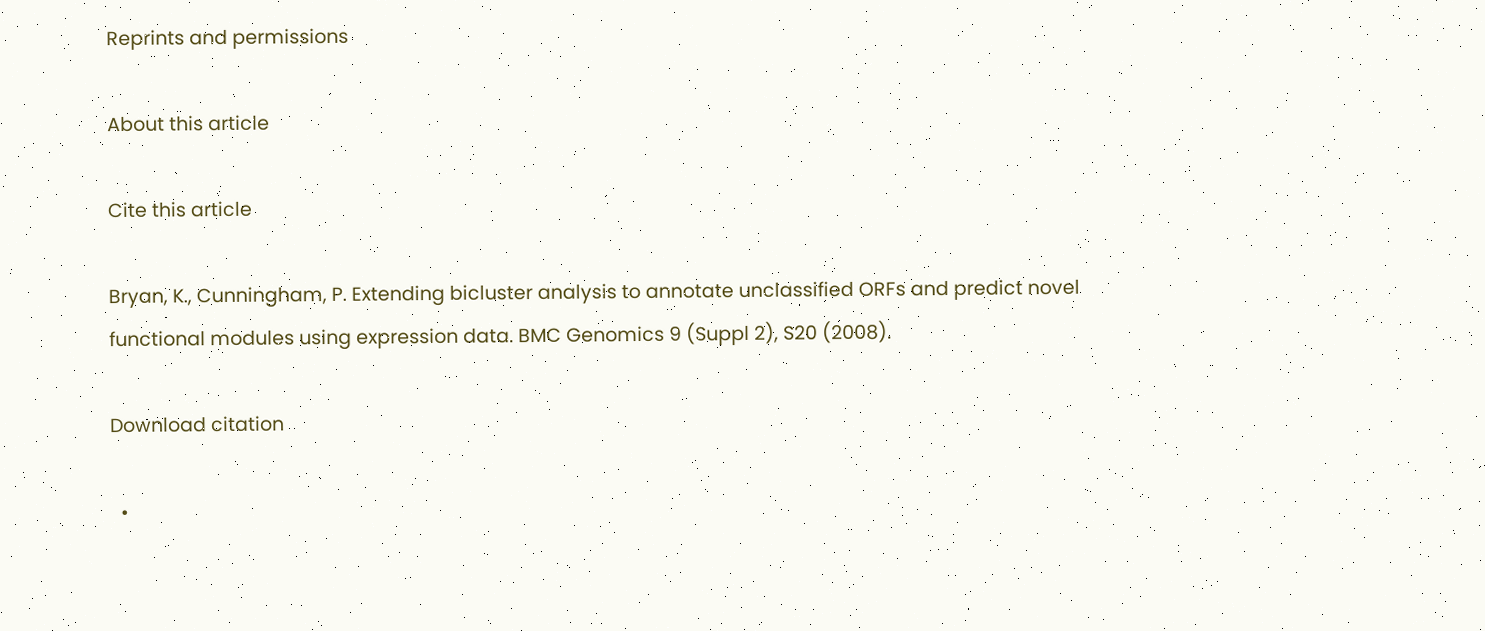Reprints and permissions

About this article

Cite this article

Bryan, K., Cunningham, P. Extending bicluster analysis to annotate unclassified ORFs and predict novel functional modules using expression data. BMC Genomics 9 (Suppl 2), S20 (2008).

Download citation

  •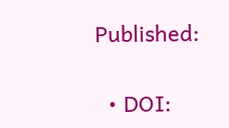Published:

  • DOI: